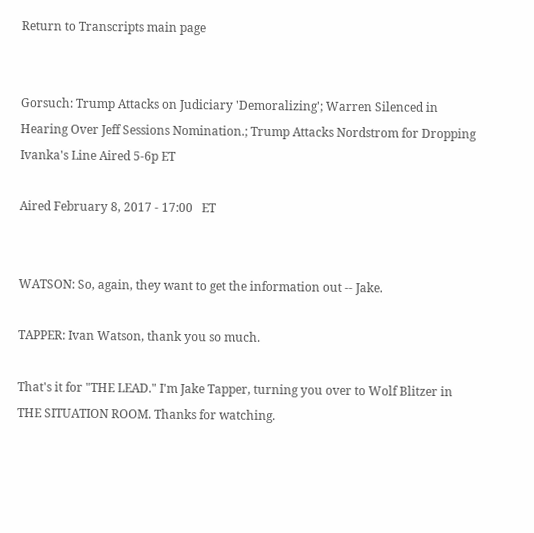Return to Transcripts main page


Gorsuch: Trump Attacks on Judiciary 'Demoralizing'; Warren Silenced in Hearing Over Jeff Sessions Nomination.; Trump Attacks Nordstrom for Dropping Ivanka's Line Aired 5-6p ET

Aired February 8, 2017 - 17:00   ET


WATSON: So, again, they want to get the information out -- Jake.

TAPPER: Ivan Watson, thank you so much.

That's it for "THE LEAD." I'm Jake Tapper, turning you over to Wolf Blitzer in THE SITUATION ROOM. Thanks for watching.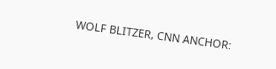WOLF BLITZER, CNN ANCHOR: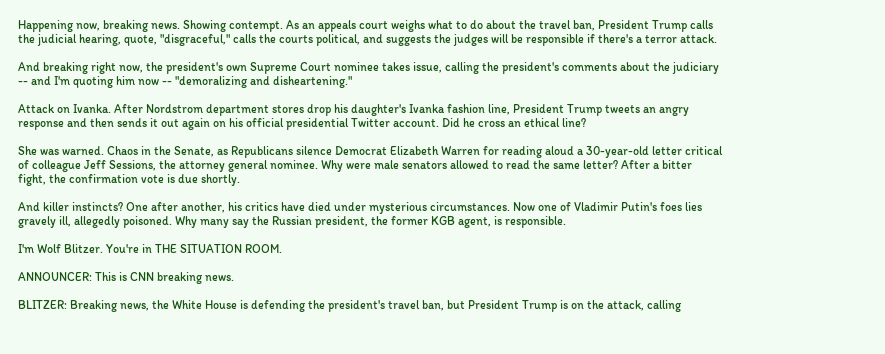Happening now, breaking news. Showing contempt. As an appeals court weighs what to do about the travel ban, President Trump calls the judicial hearing, quote, "disgraceful," calls the courts political, and suggests the judges will be responsible if there's a terror attack.

And breaking right now, the president's own Supreme Court nominee takes issue, calling the president's comments about the judiciary -- and I'm quoting him now -- "demoralizing and disheartening."

Attack on Ivanka. After Nordstrom department stores drop his daughter's Ivanka fashion line, President Trump tweets an angry response and then sends it out again on his official presidential Twitter account. Did he cross an ethical line?

She was warned. Chaos in the Senate, as Republicans silence Democrat Elizabeth Warren for reading aloud a 30-year-old letter critical of colleague Jeff Sessions, the attorney general nominee. Why were male senators allowed to read the same letter? After a bitter fight, the confirmation vote is due shortly.

And killer instincts? One after another, his critics have died under mysterious circumstances. Now one of Vladimir Putin's foes lies gravely ill, allegedly poisoned. Why many say the Russian president, the former KGB agent, is responsible.

I'm Wolf Blitzer. You're in THE SITUATION ROOM.

ANNOUNCER: This is CNN breaking news.

BLITZER: Breaking news, the White House is defending the president's travel ban, but President Trump is on the attack, calling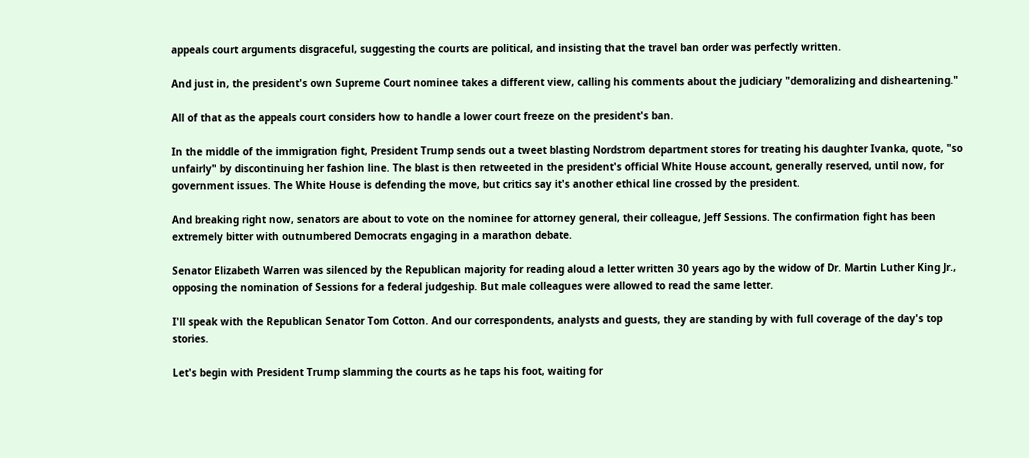appeals court arguments disgraceful, suggesting the courts are political, and insisting that the travel ban order was perfectly written.

And just in, the president's own Supreme Court nominee takes a different view, calling his comments about the judiciary "demoralizing and disheartening."

All of that as the appeals court considers how to handle a lower court freeze on the president's ban.

In the middle of the immigration fight, President Trump sends out a tweet blasting Nordstrom department stores for treating his daughter Ivanka, quote, "so unfairly" by discontinuing her fashion line. The blast is then retweeted in the president's official White House account, generally reserved, until now, for government issues. The White House is defending the move, but critics say it's another ethical line crossed by the president.

And breaking right now, senators are about to vote on the nominee for attorney general, their colleague, Jeff Sessions. The confirmation fight has been extremely bitter with outnumbered Democrats engaging in a marathon debate.

Senator Elizabeth Warren was silenced by the Republican majority for reading aloud a letter written 30 years ago by the widow of Dr. Martin Luther King Jr., opposing the nomination of Sessions for a federal judgeship. But male colleagues were allowed to read the same letter.

I'll speak with the Republican Senator Tom Cotton. And our correspondents, analysts and guests, they are standing by with full coverage of the day's top stories.

Let's begin with President Trump slamming the courts as he taps his foot, waiting for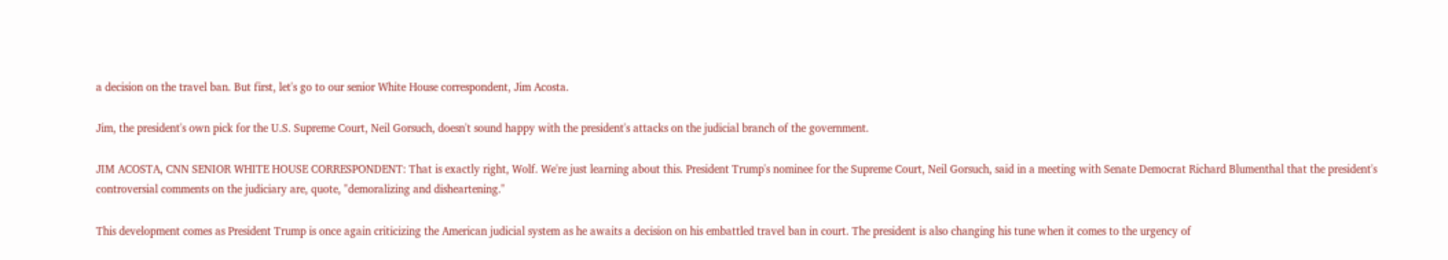a decision on the travel ban. But first, let's go to our senior White House correspondent, Jim Acosta.

Jim, the president's own pick for the U.S. Supreme Court, Neil Gorsuch, doesn't sound happy with the president's attacks on the judicial branch of the government.

JIM ACOSTA, CNN SENIOR WHITE HOUSE CORRESPONDENT: That is exactly right, Wolf. We're just learning about this. President Trump's nominee for the Supreme Court, Neil Gorsuch, said in a meeting with Senate Democrat Richard Blumenthal that the president's controversial comments on the judiciary are, quote, "demoralizing and disheartening."

This development comes as President Trump is once again criticizing the American judicial system as he awaits a decision on his embattled travel ban in court. The president is also changing his tune when it comes to the urgency of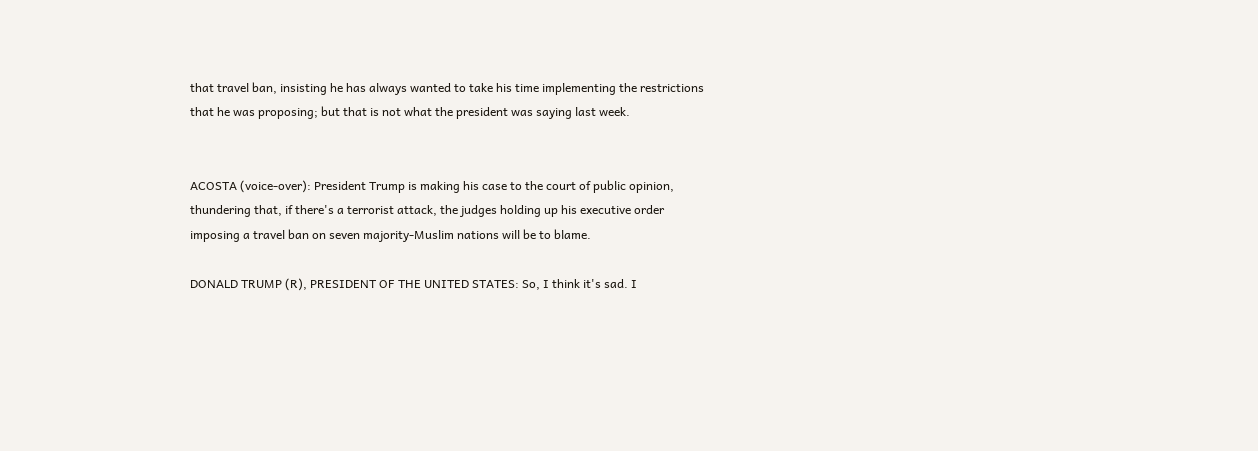that travel ban, insisting he has always wanted to take his time implementing the restrictions that he was proposing; but that is not what the president was saying last week.


ACOSTA (voice-over): President Trump is making his case to the court of public opinion, thundering that, if there's a terrorist attack, the judges holding up his executive order imposing a travel ban on seven majority-Muslim nations will be to blame.

DONALD TRUMP (R), PRESIDENT OF THE UNITED STATES: So, I think it's sad. I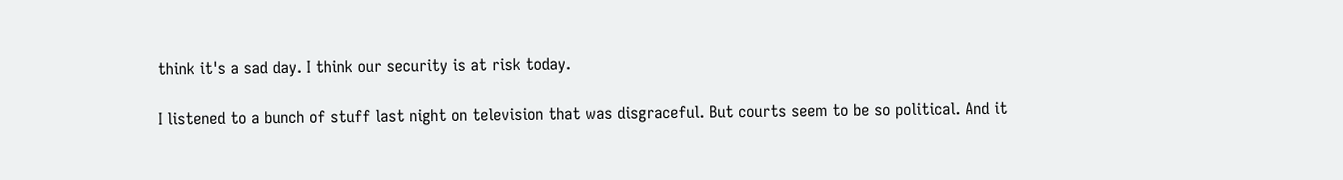think it's a sad day. I think our security is at risk today.

I listened to a bunch of stuff last night on television that was disgraceful. But courts seem to be so political. And it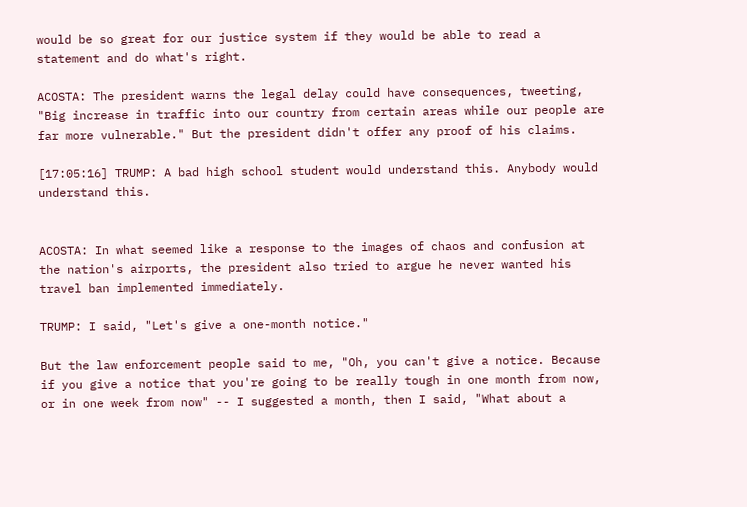would be so great for our justice system if they would be able to read a statement and do what's right.

ACOSTA: The president warns the legal delay could have consequences, tweeting, "Big increase in traffic into our country from certain areas while our people are far more vulnerable." But the president didn't offer any proof of his claims.

[17:05:16] TRUMP: A bad high school student would understand this. Anybody would understand this.


ACOSTA: In what seemed like a response to the images of chaos and confusion at the nation's airports, the president also tried to argue he never wanted his travel ban implemented immediately.

TRUMP: I said, "Let's give a one-month notice."

But the law enforcement people said to me, "Oh, you can't give a notice. Because if you give a notice that you're going to be really tough in one month from now, or in one week from now" -- I suggested a month, then I said, "What about a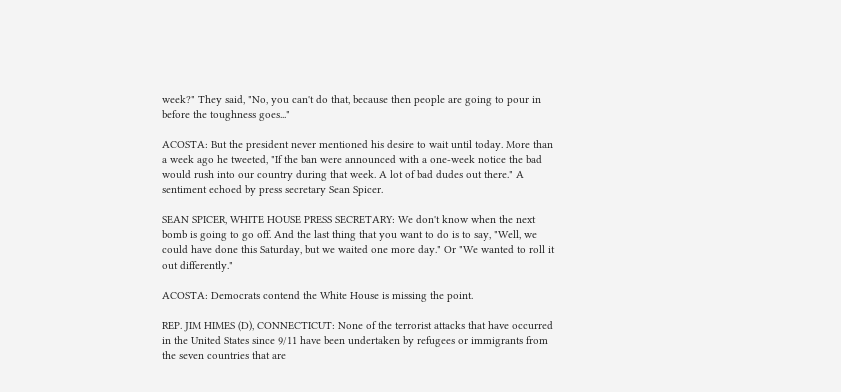week?" They said, "No, you can't do that, because then people are going to pour in before the toughness goes..."

ACOSTA: But the president never mentioned his desire to wait until today. More than a week ago he tweeted, "If the ban were announced with a one-week notice the bad would rush into our country during that week. A lot of bad dudes out there." A sentiment echoed by press secretary Sean Spicer.

SEAN SPICER, WHITE HOUSE PRESS SECRETARY: We don't know when the next bomb is going to go off. And the last thing that you want to do is to say, "Well, we could have done this Saturday, but we waited one more day." Or "We wanted to roll it out differently."

ACOSTA: Democrats contend the White House is missing the point.

REP. JIM HIMES (D), CONNECTICUT: None of the terrorist attacks that have occurred in the United States since 9/11 have been undertaken by refugees or immigrants from the seven countries that are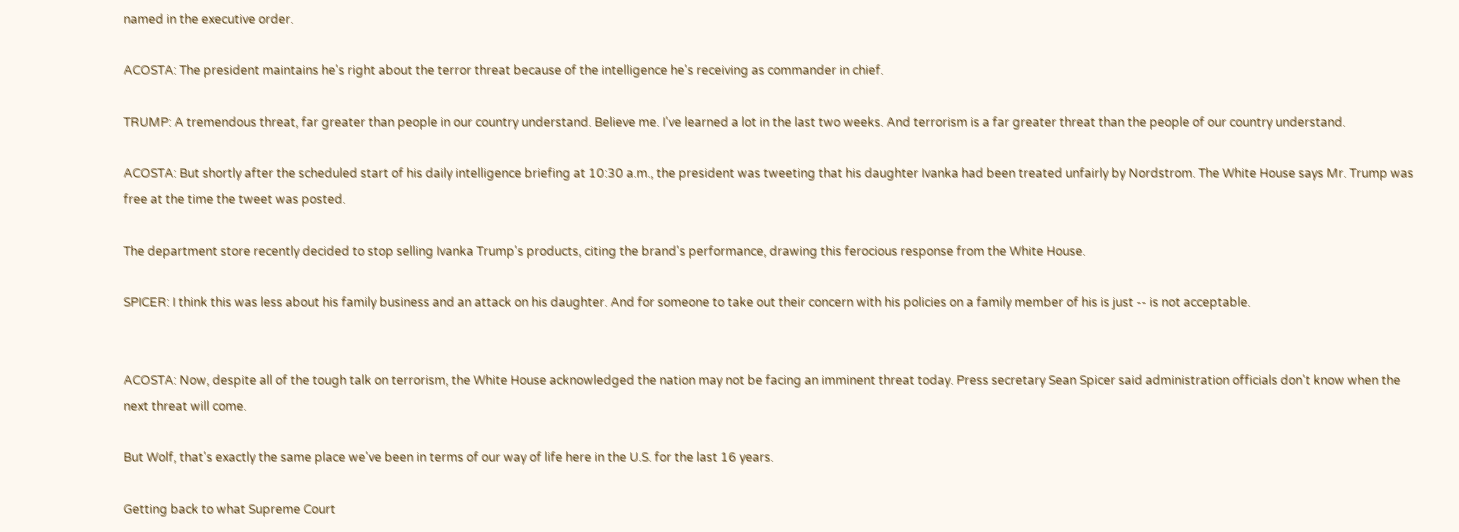named in the executive order.

ACOSTA: The president maintains he's right about the terror threat because of the intelligence he's receiving as commander in chief.

TRUMP: A tremendous threat, far greater than people in our country understand. Believe me. I've learned a lot in the last two weeks. And terrorism is a far greater threat than the people of our country understand.

ACOSTA: But shortly after the scheduled start of his daily intelligence briefing at 10:30 a.m., the president was tweeting that his daughter Ivanka had been treated unfairly by Nordstrom. The White House says Mr. Trump was free at the time the tweet was posted.

The department store recently decided to stop selling Ivanka Trump's products, citing the brand's performance, drawing this ferocious response from the White House.

SPICER: I think this was less about his family business and an attack on his daughter. And for someone to take out their concern with his policies on a family member of his is just -- is not acceptable.


ACOSTA: Now, despite all of the tough talk on terrorism, the White House acknowledged the nation may not be facing an imminent threat today. Press secretary Sean Spicer said administration officials don't know when the next threat will come.

But Wolf, that's exactly the same place we've been in terms of our way of life here in the U.S. for the last 16 years.

Getting back to what Supreme Court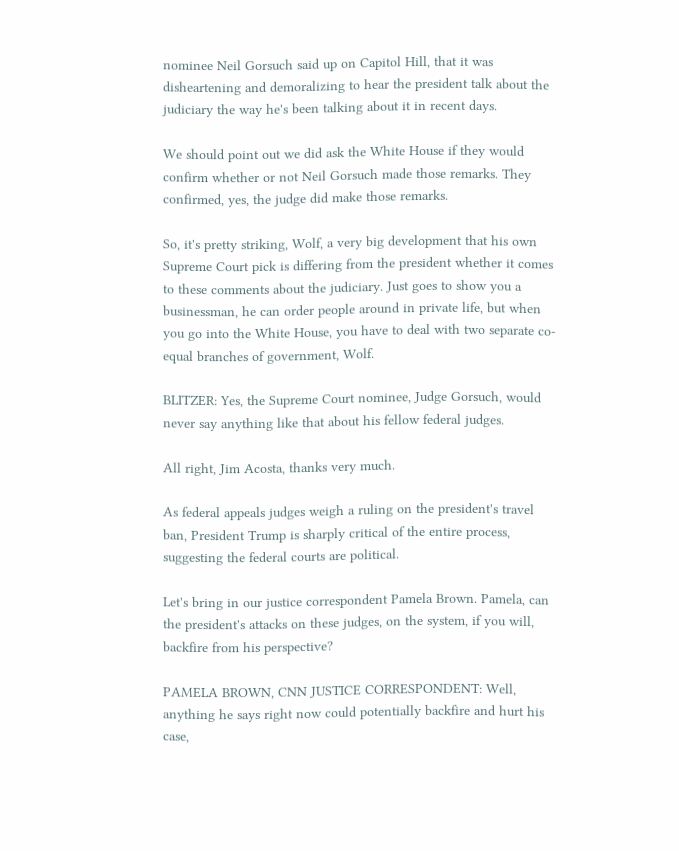nominee Neil Gorsuch said up on Capitol Hill, that it was disheartening and demoralizing to hear the president talk about the judiciary the way he's been talking about it in recent days.

We should point out we did ask the White House if they would confirm whether or not Neil Gorsuch made those remarks. They confirmed, yes, the judge did make those remarks.

So, it's pretty striking, Wolf, a very big development that his own Supreme Court pick is differing from the president whether it comes to these comments about the judiciary. Just goes to show you a businessman, he can order people around in private life, but when you go into the White House, you have to deal with two separate co-equal branches of government, Wolf.

BLITZER: Yes, the Supreme Court nominee, Judge Gorsuch, would never say anything like that about his fellow federal judges.

All right, Jim Acosta, thanks very much.

As federal appeals judges weigh a ruling on the president's travel ban, President Trump is sharply critical of the entire process, suggesting the federal courts are political.

Let's bring in our justice correspondent Pamela Brown. Pamela, can the president's attacks on these judges, on the system, if you will, backfire from his perspective?

PAMELA BROWN, CNN JUSTICE CORRESPONDENT: Well, anything he says right now could potentially backfire and hurt his case,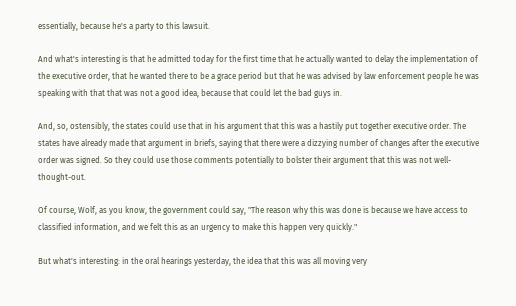essentially, because he's a party to this lawsuit.

And what's interesting is that he admitted today for the first time that he actually wanted to delay the implementation of the executive order, that he wanted there to be a grace period but that he was advised by law enforcement people he was speaking with that that was not a good idea, because that could let the bad guys in.

And, so, ostensibly, the states could use that in his argument that this was a hastily put together executive order. The states have already made that argument in briefs, saying that there were a dizzying number of changes after the executive order was signed. So they could use those comments potentially to bolster their argument that this was not well-thought-out.

Of course, Wolf, as you know, the government could say, "The reason why this was done is because we have access to classified information, and we felt this as an urgency to make this happen very quickly."

But what's interesting: in the oral hearings yesterday, the idea that this was all moving very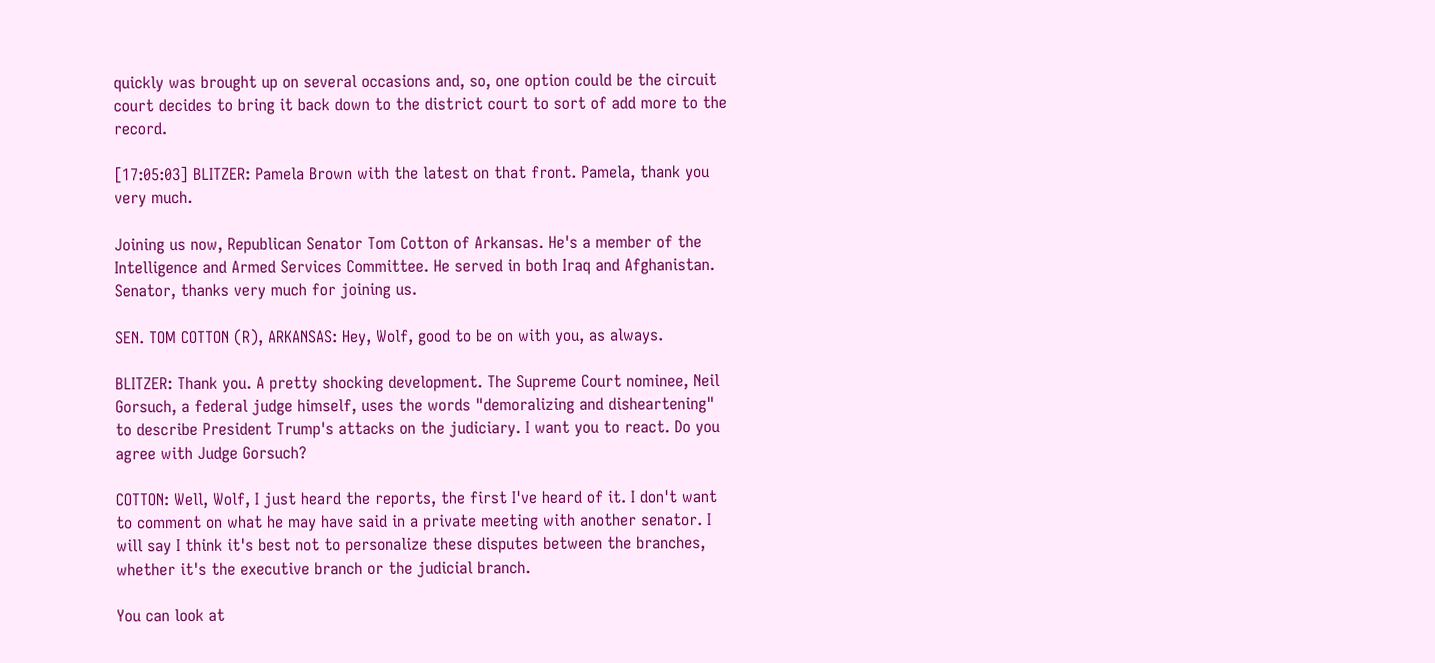quickly was brought up on several occasions and, so, one option could be the circuit court decides to bring it back down to the district court to sort of add more to the record.

[17:05:03] BLITZER: Pamela Brown with the latest on that front. Pamela, thank you very much.

Joining us now, Republican Senator Tom Cotton of Arkansas. He's a member of the Intelligence and Armed Services Committee. He served in both Iraq and Afghanistan. Senator, thanks very much for joining us.

SEN. TOM COTTON (R), ARKANSAS: Hey, Wolf, good to be on with you, as always.

BLITZER: Thank you. A pretty shocking development. The Supreme Court nominee, Neil Gorsuch, a federal judge himself, uses the words "demoralizing and disheartening" to describe President Trump's attacks on the judiciary. I want you to react. Do you agree with Judge Gorsuch?

COTTON: Well, Wolf, I just heard the reports, the first I've heard of it. I don't want to comment on what he may have said in a private meeting with another senator. I will say I think it's best not to personalize these disputes between the branches, whether it's the executive branch or the judicial branch.

You can look at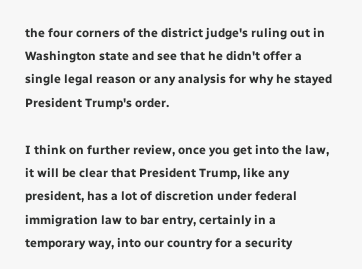the four corners of the district judge's ruling out in Washington state and see that he didn't offer a single legal reason or any analysis for why he stayed President Trump's order.

I think on further review, once you get into the law, it will be clear that President Trump, like any president, has a lot of discretion under federal immigration law to bar entry, certainly in a temporary way, into our country for a security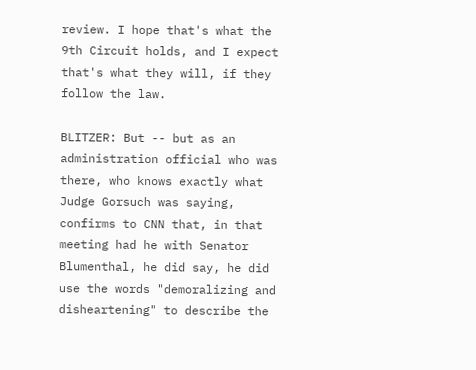review. I hope that's what the 9th Circuit holds, and I expect that's what they will, if they follow the law.

BLITZER: But -- but as an administration official who was there, who knows exactly what Judge Gorsuch was saying, confirms to CNN that, in that meeting had he with Senator Blumenthal, he did say, he did use the words "demoralizing and disheartening" to describe the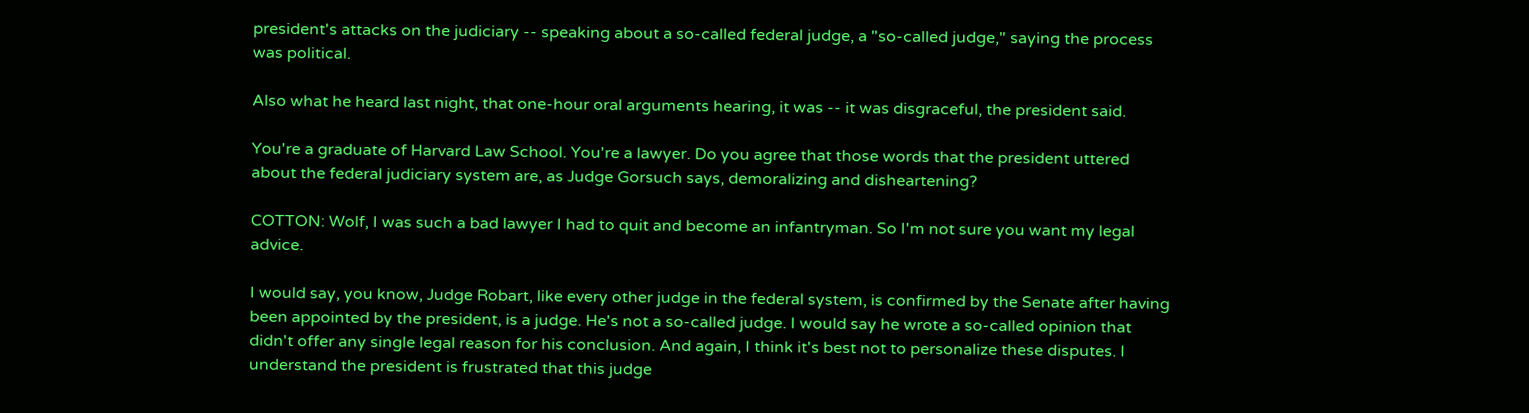president's attacks on the judiciary -- speaking about a so-called federal judge, a "so-called judge," saying the process was political.

Also what he heard last night, that one-hour oral arguments hearing, it was -- it was disgraceful, the president said.

You're a graduate of Harvard Law School. You're a lawyer. Do you agree that those words that the president uttered about the federal judiciary system are, as Judge Gorsuch says, demoralizing and disheartening?

COTTON: Wolf, I was such a bad lawyer I had to quit and become an infantryman. So I'm not sure you want my legal advice.

I would say, you know, Judge Robart, like every other judge in the federal system, is confirmed by the Senate after having been appointed by the president, is a judge. He's not a so-called judge. I would say he wrote a so-called opinion that didn't offer any single legal reason for his conclusion. And again, I think it's best not to personalize these disputes. I understand the president is frustrated that this judge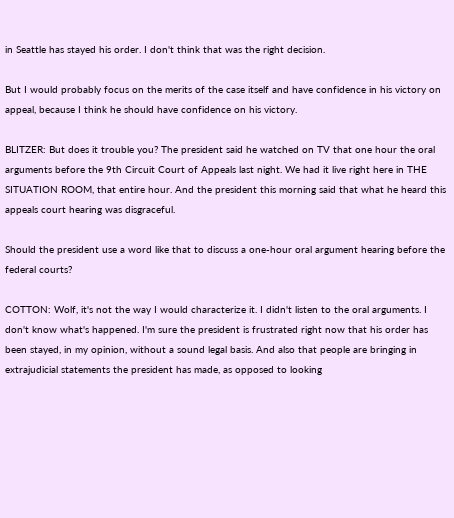in Seattle has stayed his order. I don't think that was the right decision.

But I would probably focus on the merits of the case itself and have confidence in his victory on appeal, because I think he should have confidence on his victory.

BLITZER: But does it trouble you? The president said he watched on TV that one hour the oral arguments before the 9th Circuit Court of Appeals last night. We had it live right here in THE SITUATION ROOM, that entire hour. And the president this morning said that what he heard this appeals court hearing was disgraceful.

Should the president use a word like that to discuss a one-hour oral argument hearing before the federal courts?

COTTON: Wolf, it's not the way I would characterize it. I didn't listen to the oral arguments. I don't know what's happened. I'm sure the president is frustrated right now that his order has been stayed, in my opinion, without a sound legal basis. And also that people are bringing in extrajudicial statements the president has made, as opposed to looking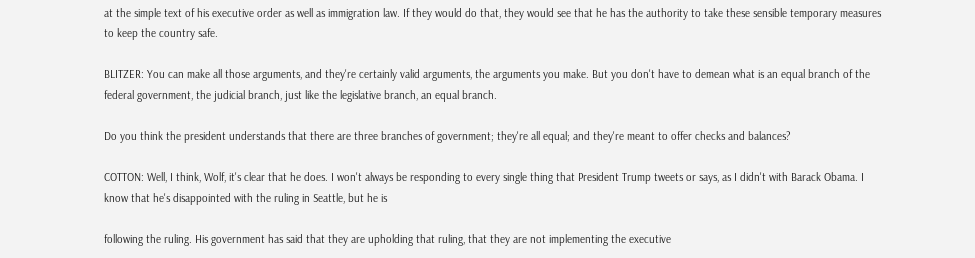at the simple text of his executive order as well as immigration law. If they would do that, they would see that he has the authority to take these sensible temporary measures to keep the country safe.

BLITZER: You can make all those arguments, and they're certainly valid arguments, the arguments you make. But you don't have to demean what is an equal branch of the federal government, the judicial branch, just like the legislative branch, an equal branch.

Do you think the president understands that there are three branches of government; they're all equal; and they're meant to offer checks and balances?

COTTON: Well, I think, Wolf, it's clear that he does. I won't always be responding to every single thing that President Trump tweets or says, as I didn't with Barack Obama. I know that he's disappointed with the ruling in Seattle, but he is

following the ruling. His government has said that they are upholding that ruling, that they are not implementing the executive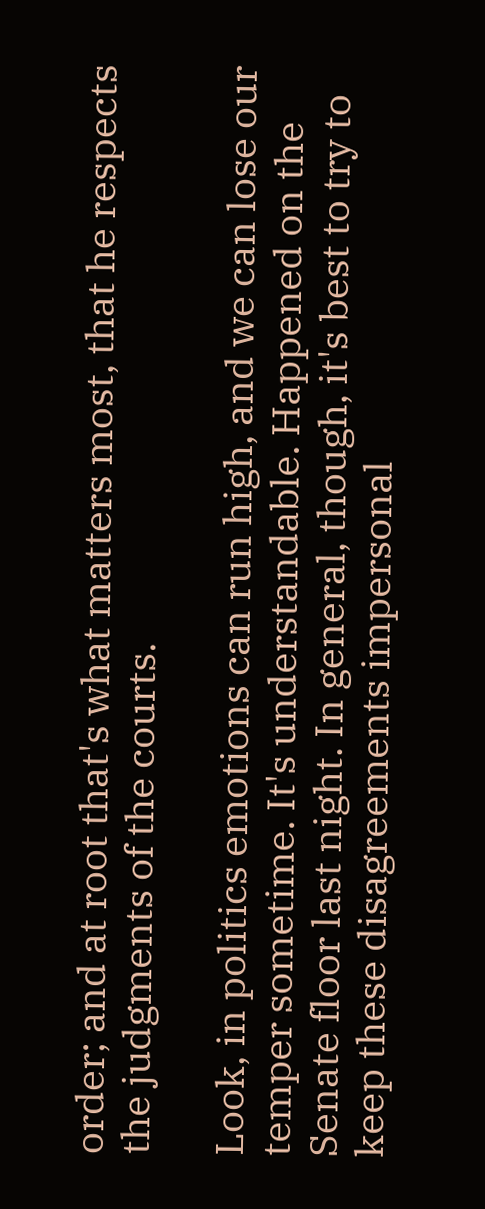order; and at root that's what matters most, that he respects the judgments of the courts.

Look, in politics emotions can run high, and we can lose our temper sometime. It's understandable. Happened on the Senate floor last night. In general, though, it's best to try to keep these disagreements impersonal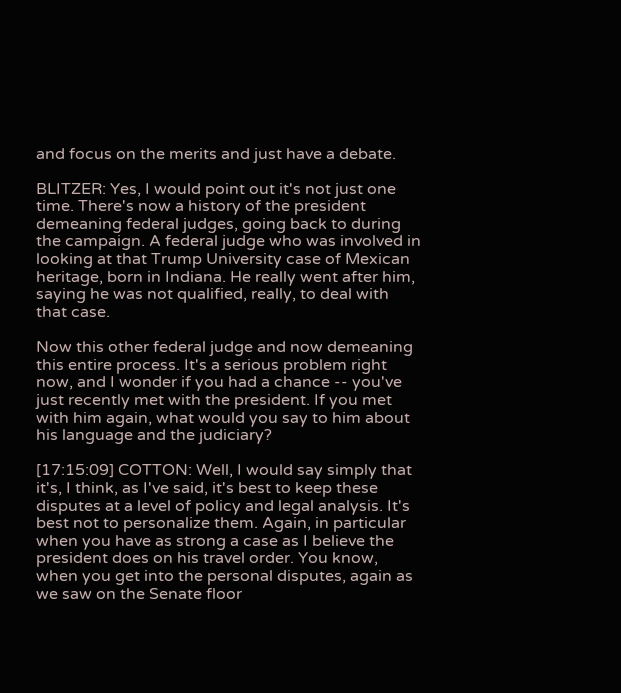and focus on the merits and just have a debate.

BLITZER: Yes, I would point out it's not just one time. There's now a history of the president demeaning federal judges, going back to during the campaign. A federal judge who was involved in looking at that Trump University case of Mexican heritage, born in Indiana. He really went after him, saying he was not qualified, really, to deal with that case.

Now this other federal judge and now demeaning this entire process. It's a serious problem right now, and I wonder if you had a chance -- you've just recently met with the president. If you met with him again, what would you say to him about his language and the judiciary?

[17:15:09] COTTON: Well, I would say simply that it's, I think, as I've said, it's best to keep these disputes at a level of policy and legal analysis. It's best not to personalize them. Again, in particular when you have as strong a case as I believe the president does on his travel order. You know, when you get into the personal disputes, again as we saw on the Senate floor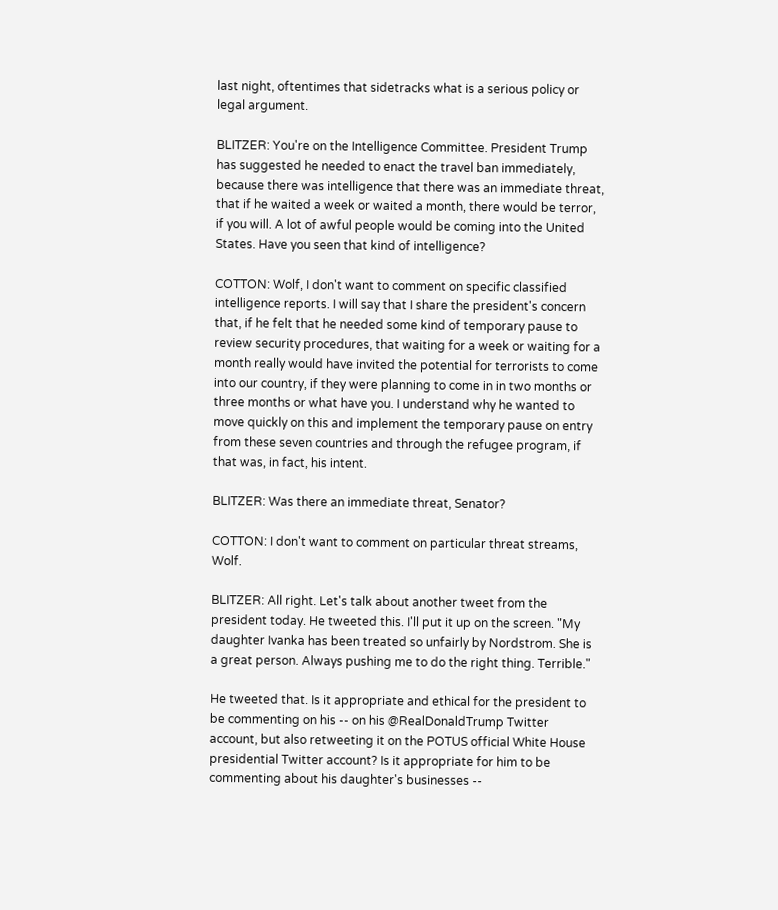last night, oftentimes that sidetracks what is a serious policy or legal argument.

BLITZER: You're on the Intelligence Committee. President Trump has suggested he needed to enact the travel ban immediately, because there was intelligence that there was an immediate threat, that if he waited a week or waited a month, there would be terror, if you will. A lot of awful people would be coming into the United States. Have you seen that kind of intelligence?

COTTON: Wolf, I don't want to comment on specific classified intelligence reports. I will say that I share the president's concern that, if he felt that he needed some kind of temporary pause to review security procedures, that waiting for a week or waiting for a month really would have invited the potential for terrorists to come into our country, if they were planning to come in in two months or three months or what have you. I understand why he wanted to move quickly on this and implement the temporary pause on entry from these seven countries and through the refugee program, if that was, in fact, his intent.

BLITZER: Was there an immediate threat, Senator?

COTTON: I don't want to comment on particular threat streams, Wolf.

BLITZER: All right. Let's talk about another tweet from the president today. He tweeted this. I'll put it up on the screen. "My daughter Ivanka has been treated so unfairly by Nordstrom. She is a great person. Always pushing me to do the right thing. Terrible."

He tweeted that. Is it appropriate and ethical for the president to be commenting on his -- on his @RealDonaldTrump Twitter account, but also retweeting it on the POTUS official White House presidential Twitter account? Is it appropriate for him to be commenting about his daughter's businesses --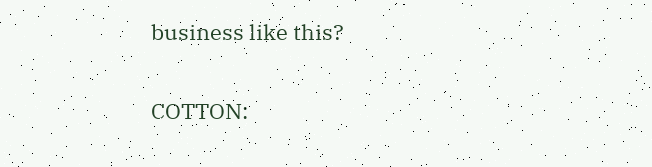business like this?

COTTON: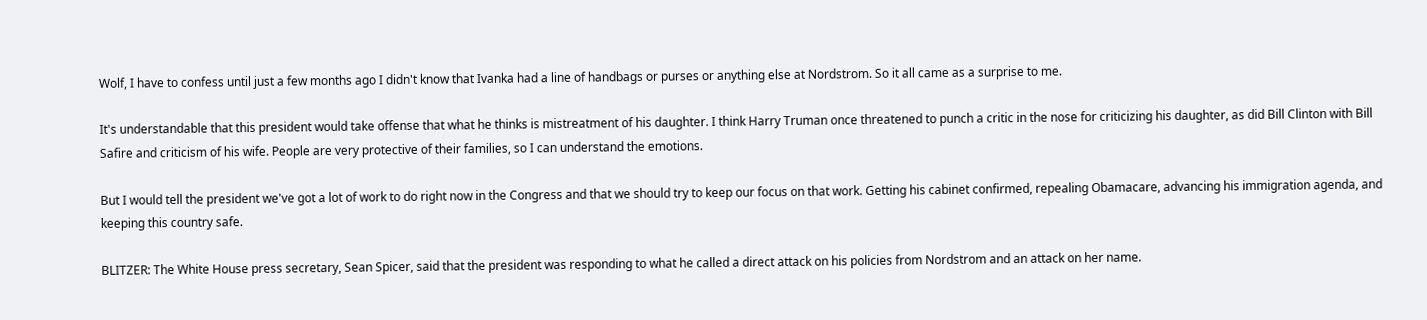Wolf, I have to confess until just a few months ago I didn't know that Ivanka had a line of handbags or purses or anything else at Nordstrom. So it all came as a surprise to me.

It's understandable that this president would take offense that what he thinks is mistreatment of his daughter. I think Harry Truman once threatened to punch a critic in the nose for criticizing his daughter, as did Bill Clinton with Bill Safire and criticism of his wife. People are very protective of their families, so I can understand the emotions.

But I would tell the president we've got a lot of work to do right now in the Congress and that we should try to keep our focus on that work. Getting his cabinet confirmed, repealing Obamacare, advancing his immigration agenda, and keeping this country safe.

BLITZER: The White House press secretary, Sean Spicer, said that the president was responding to what he called a direct attack on his policies from Nordstrom and an attack on her name.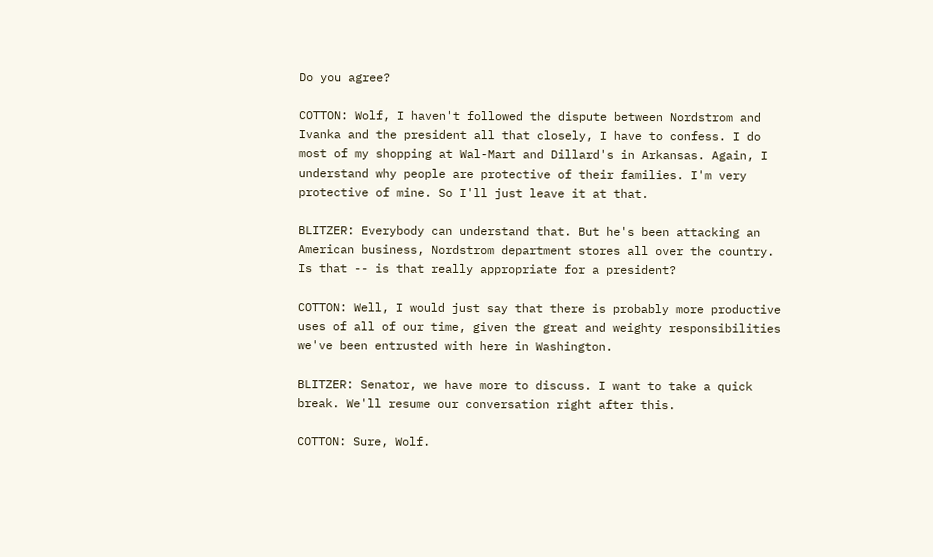Do you agree?

COTTON: Wolf, I haven't followed the dispute between Nordstrom and Ivanka and the president all that closely, I have to confess. I do most of my shopping at Wal-Mart and Dillard's in Arkansas. Again, I understand why people are protective of their families. I'm very protective of mine. So I'll just leave it at that.

BLITZER: Everybody can understand that. But he's been attacking an American business, Nordstrom department stores all over the country. Is that -- is that really appropriate for a president?

COTTON: Well, I would just say that there is probably more productive uses of all of our time, given the great and weighty responsibilities we've been entrusted with here in Washington.

BLITZER: Senator, we have more to discuss. I want to take a quick break. We'll resume our conversation right after this.

COTTON: Sure, Wolf.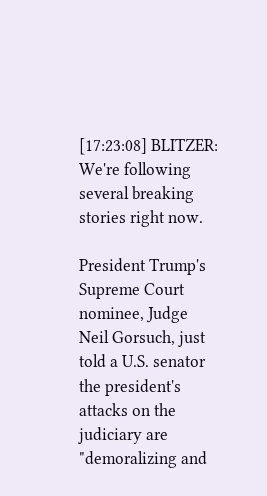[17:23:08] BLITZER: We're following several breaking stories right now.

President Trump's Supreme Court nominee, Judge Neil Gorsuch, just told a U.S. senator the president's attacks on the judiciary are "demoralizing and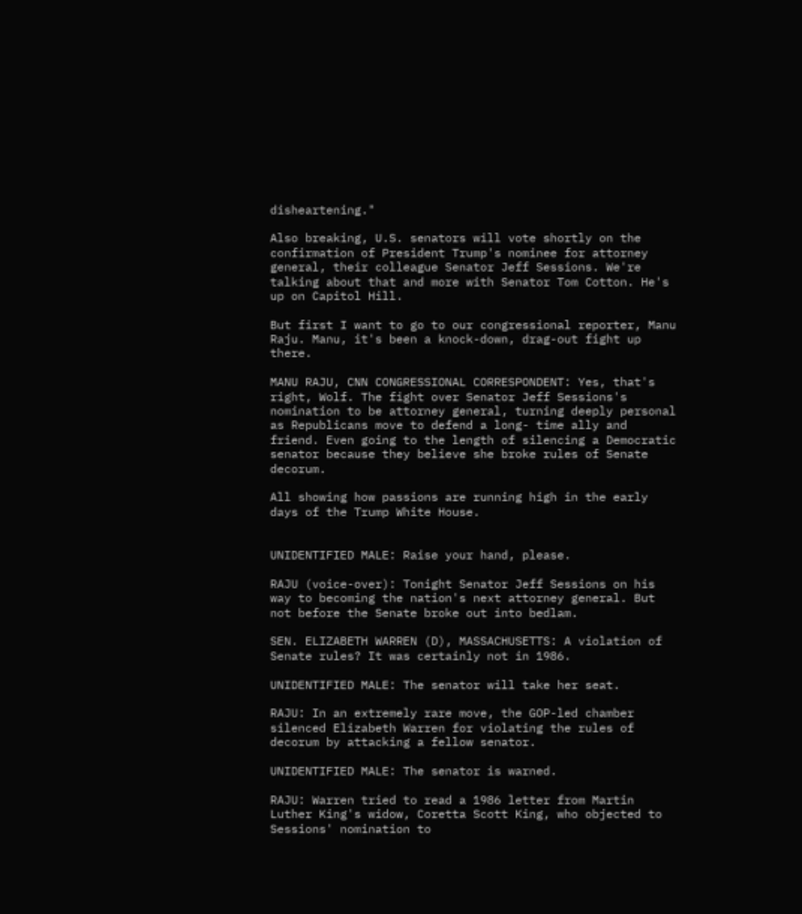disheartening."

Also breaking, U.S. senators will vote shortly on the confirmation of President Trump's nominee for attorney general, their colleague Senator Jeff Sessions. We're talking about that and more with Senator Tom Cotton. He's up on Capitol Hill.

But first I want to go to our congressional reporter, Manu Raju. Manu, it's been a knock-down, drag-out fight up there.

MANU RAJU, CNN CONGRESSIONAL CORRESPONDENT: Yes, that's right, Wolf. The fight over Senator Jeff Sessions's nomination to be attorney general, turning deeply personal as Republicans move to defend a long- time ally and friend. Even going to the length of silencing a Democratic senator because they believe she broke rules of Senate decorum.

All showing how passions are running high in the early days of the Trump White House.


UNIDENTIFIED MALE: Raise your hand, please.

RAJU (voice-over): Tonight Senator Jeff Sessions on his way to becoming the nation's next attorney general. But not before the Senate broke out into bedlam.

SEN. ELIZABETH WARREN (D), MASSACHUSETTS: A violation of Senate rules? It was certainly not in 1986.

UNIDENTIFIED MALE: The senator will take her seat.

RAJU: In an extremely rare move, the GOP-led chamber silenced Elizabeth Warren for violating the rules of decorum by attacking a fellow senator.

UNIDENTIFIED MALE: The senator is warned.

RAJU: Warren tried to read a 1986 letter from Martin Luther King's widow, Coretta Scott King, who objected to Sessions' nomination to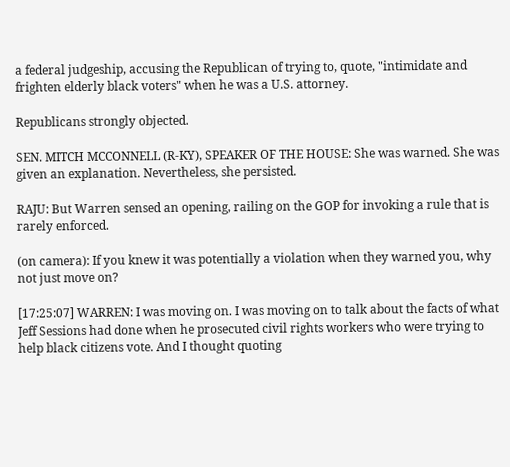a federal judgeship, accusing the Republican of trying to, quote, "intimidate and frighten elderly black voters" when he was a U.S. attorney.

Republicans strongly objected.

SEN. MITCH MCCONNELL (R-KY), SPEAKER OF THE HOUSE: She was warned. She was given an explanation. Nevertheless, she persisted.

RAJU: But Warren sensed an opening, railing on the GOP for invoking a rule that is rarely enforced.

(on camera): If you knew it was potentially a violation when they warned you, why not just move on?

[17:25:07] WARREN: I was moving on. I was moving on to talk about the facts of what Jeff Sessions had done when he prosecuted civil rights workers who were trying to help black citizens vote. And I thought quoting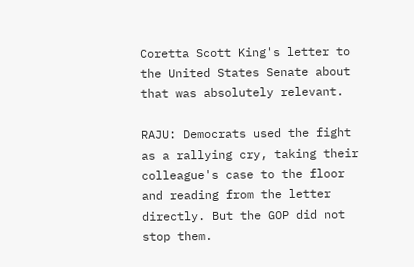Coretta Scott King's letter to the United States Senate about that was absolutely relevant.

RAJU: Democrats used the fight as a rallying cry, taking their colleague's case to the floor and reading from the letter directly. But the GOP did not stop them.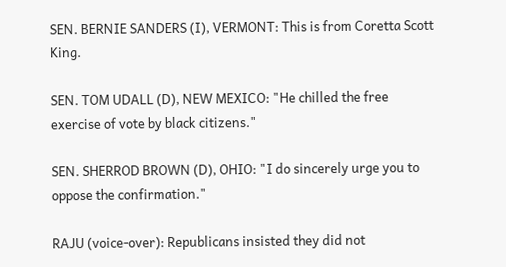SEN. BERNIE SANDERS (I), VERMONT: This is from Coretta Scott King.

SEN. TOM UDALL (D), NEW MEXICO: "He chilled the free exercise of vote by black citizens."

SEN. SHERROD BROWN (D), OHIO: "I do sincerely urge you to oppose the confirmation."

RAJU (voice-over): Republicans insisted they did not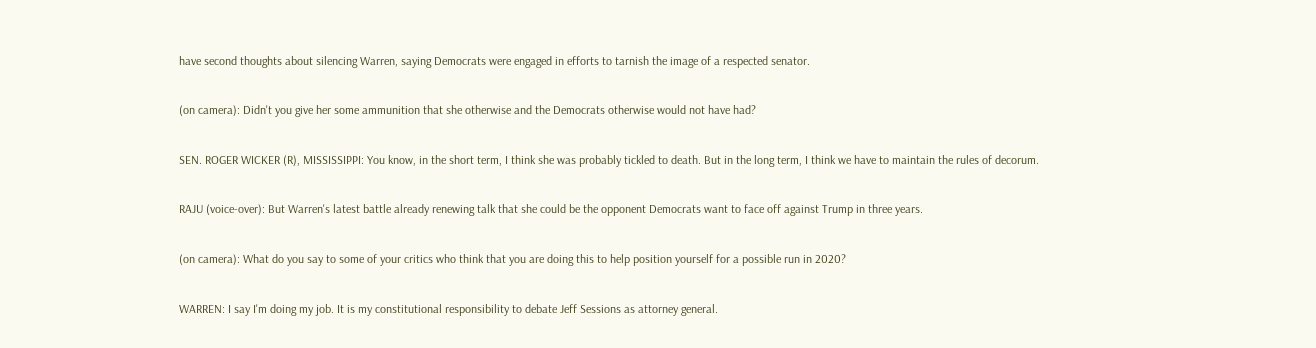have second thoughts about silencing Warren, saying Democrats were engaged in efforts to tarnish the image of a respected senator.

(on camera): Didn't you give her some ammunition that she otherwise and the Democrats otherwise would not have had?

SEN. ROGER WICKER (R), MISSISSIPPI: You know, in the short term, I think she was probably tickled to death. But in the long term, I think we have to maintain the rules of decorum.

RAJU (voice-over): But Warren's latest battle already renewing talk that she could be the opponent Democrats want to face off against Trump in three years.

(on camera): What do you say to some of your critics who think that you are doing this to help position yourself for a possible run in 2020?

WARREN: I say I'm doing my job. It is my constitutional responsibility to debate Jeff Sessions as attorney general.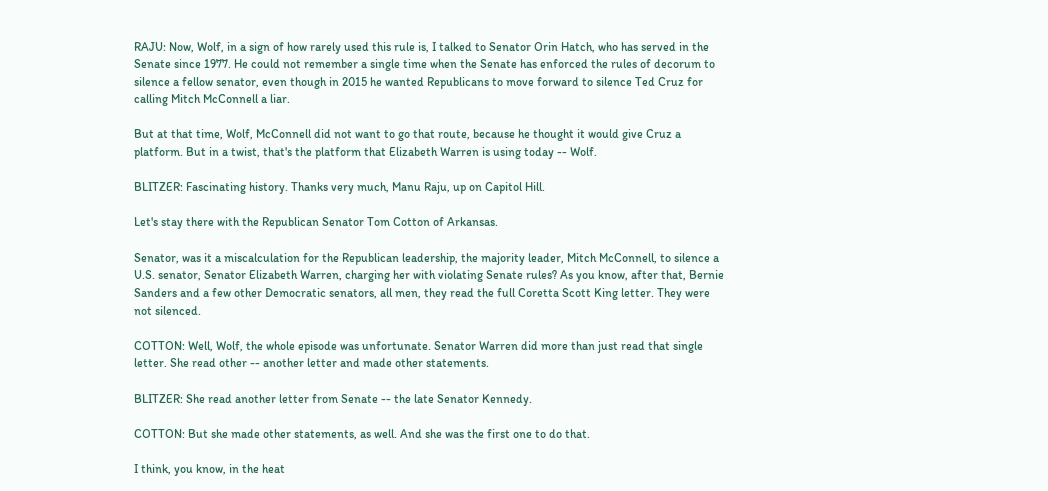RAJU: Now, Wolf, in a sign of how rarely used this rule is, I talked to Senator Orin Hatch, who has served in the Senate since 1977. He could not remember a single time when the Senate has enforced the rules of decorum to silence a fellow senator, even though in 2015 he wanted Republicans to move forward to silence Ted Cruz for calling Mitch McConnell a liar.

But at that time, Wolf, McConnell did not want to go that route, because he thought it would give Cruz a platform. But in a twist, that's the platform that Elizabeth Warren is using today -- Wolf.

BLITZER: Fascinating history. Thanks very much, Manu Raju, up on Capitol Hill.

Let's stay there with the Republican Senator Tom Cotton of Arkansas.

Senator, was it a miscalculation for the Republican leadership, the majority leader, Mitch McConnell, to silence a U.S. senator, Senator Elizabeth Warren, charging her with violating Senate rules? As you know, after that, Bernie Sanders and a few other Democratic senators, all men, they read the full Coretta Scott King letter. They were not silenced.

COTTON: Well, Wolf, the whole episode was unfortunate. Senator Warren did more than just read that single letter. She read other -- another letter and made other statements.

BLITZER: She read another letter from Senate -- the late Senator Kennedy.

COTTON: But she made other statements, as well. And she was the first one to do that.

I think, you know, in the heat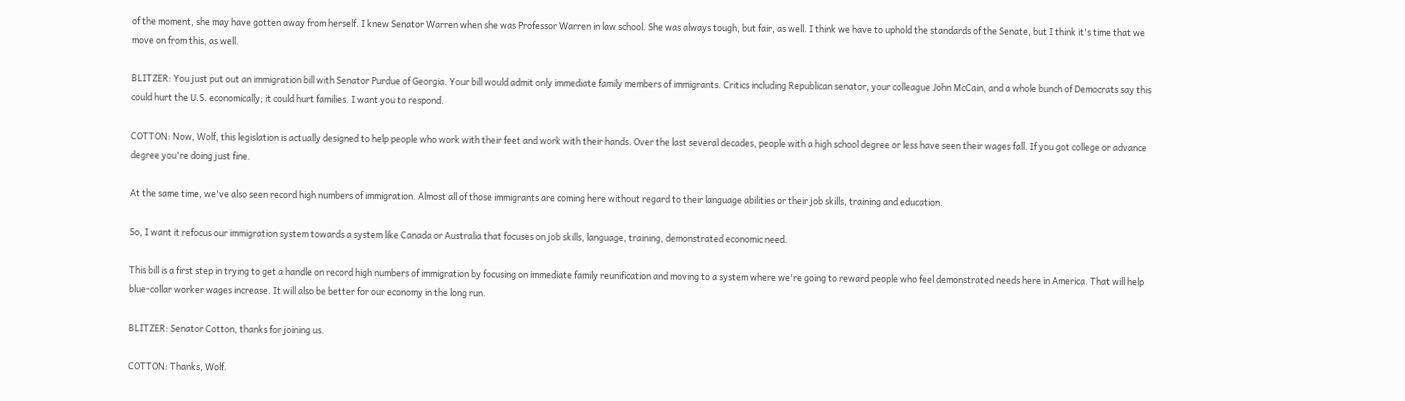of the moment, she may have gotten away from herself. I knew Senator Warren when she was Professor Warren in law school. She was always tough, but fair, as well. I think we have to uphold the standards of the Senate, but I think it's time that we move on from this, as well.

BLITZER: You just put out an immigration bill with Senator Purdue of Georgia. Your bill would admit only immediate family members of immigrants. Critics including Republican senator, your colleague John McCain, and a whole bunch of Democrats say this could hurt the U.S. economically; it could hurt families. I want you to respond.

COTTON: Now, Wolf, this legislation is actually designed to help people who work with their feet and work with their hands. Over the last several decades, people with a high school degree or less have seen their wages fall. If you got college or advance degree you're doing just fine.

At the same time, we've also seen record high numbers of immigration. Almost all of those immigrants are coming here without regard to their language abilities or their job skills, training and education.

So, I want it refocus our immigration system towards a system like Canada or Australia that focuses on job skills, language, training, demonstrated economic need.

This bill is a first step in trying to get a handle on record high numbers of immigration by focusing on immediate family reunification and moving to a system where we're going to reward people who feel demonstrated needs here in America. That will help blue-collar worker wages increase. It will also be better for our economy in the long run.

BLITZER: Senator Cotton, thanks for joining us.

COTTON: Thanks, Wolf.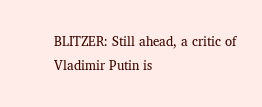BLITZER: Still ahead, a critic of Vladimir Putin is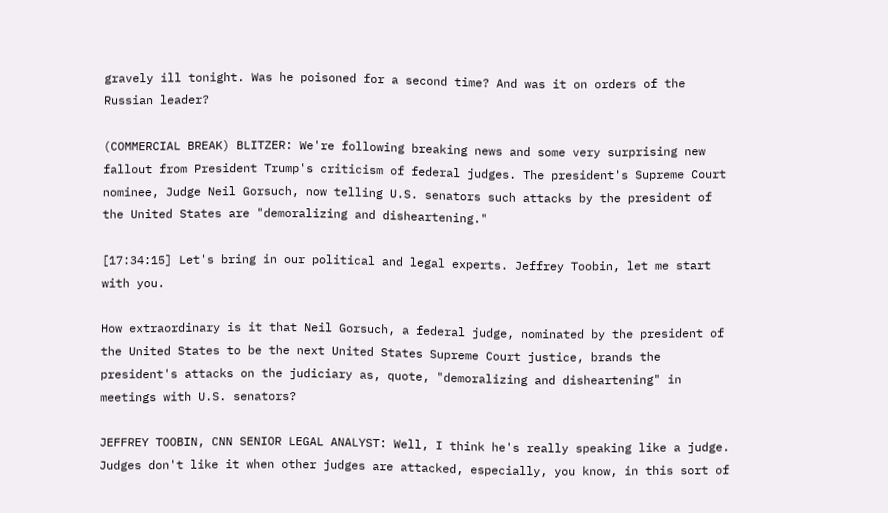gravely ill tonight. Was he poisoned for a second time? And was it on orders of the Russian leader?

(COMMERCIAL BREAK) BLITZER: We're following breaking news and some very surprising new fallout from President Trump's criticism of federal judges. The president's Supreme Court nominee, Judge Neil Gorsuch, now telling U.S. senators such attacks by the president of the United States are "demoralizing and disheartening."

[17:34:15] Let's bring in our political and legal experts. Jeffrey Toobin, let me start with you.

How extraordinary is it that Neil Gorsuch, a federal judge, nominated by the president of the United States to be the next United States Supreme Court justice, brands the president's attacks on the judiciary as, quote, "demoralizing and disheartening" in meetings with U.S. senators?

JEFFREY TOOBIN, CNN SENIOR LEGAL ANALYST: Well, I think he's really speaking like a judge. Judges don't like it when other judges are attacked, especially, you know, in this sort of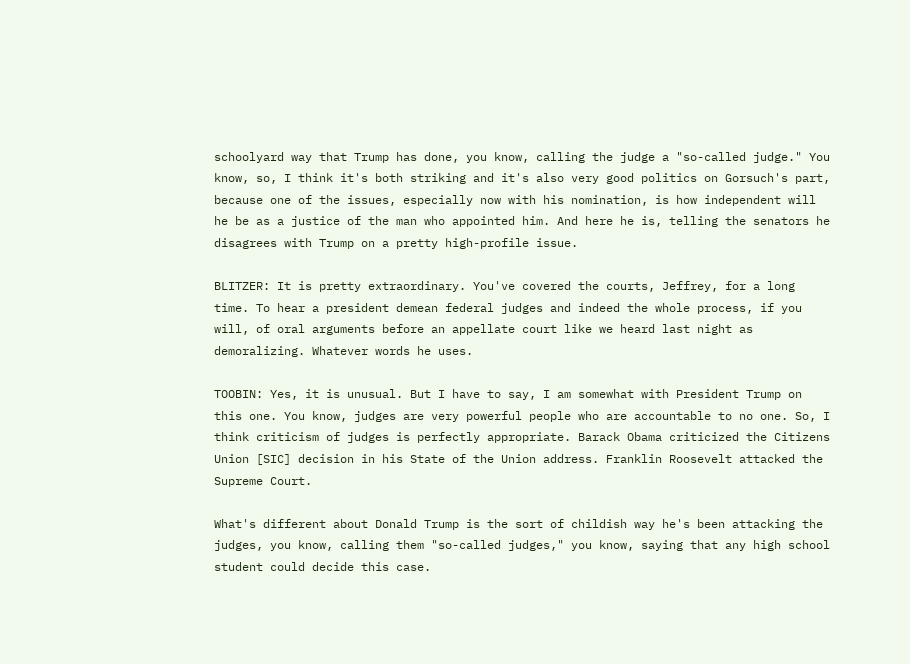schoolyard way that Trump has done, you know, calling the judge a "so-called judge." You know, so, I think it's both striking and it's also very good politics on Gorsuch's part, because one of the issues, especially now with his nomination, is how independent will he be as a justice of the man who appointed him. And here he is, telling the senators he disagrees with Trump on a pretty high-profile issue.

BLITZER: It is pretty extraordinary. You've covered the courts, Jeffrey, for a long time. To hear a president demean federal judges and indeed the whole process, if you will, of oral arguments before an appellate court like we heard last night as demoralizing. Whatever words he uses.

TOOBIN: Yes, it is unusual. But I have to say, I am somewhat with President Trump on this one. You know, judges are very powerful people who are accountable to no one. So, I think criticism of judges is perfectly appropriate. Barack Obama criticized the Citizens Union [SIC] decision in his State of the Union address. Franklin Roosevelt attacked the Supreme Court.

What's different about Donald Trump is the sort of childish way he's been attacking the judges, you know, calling them "so-called judges," you know, saying that any high school student could decide this case.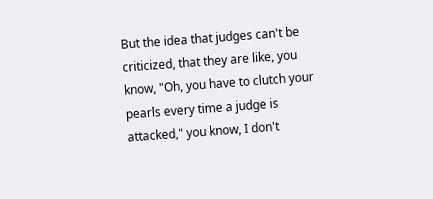But the idea that judges can't be criticized, that they are like, you know, "Oh, you have to clutch your pearls every time a judge is attacked," you know, I don't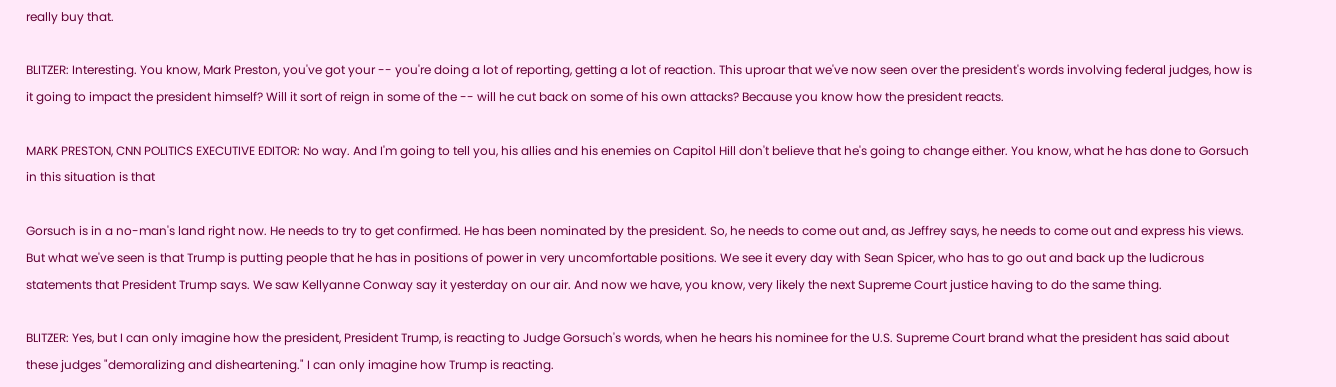really buy that.

BLITZER: Interesting. You know, Mark Preston, you've got your -- you're doing a lot of reporting, getting a lot of reaction. This uproar that we've now seen over the president's words involving federal judges, how is it going to impact the president himself? Will it sort of reign in some of the -- will he cut back on some of his own attacks? Because you know how the president reacts.

MARK PRESTON, CNN POLITICS EXECUTIVE EDITOR: No way. And I'm going to tell you, his allies and his enemies on Capitol Hill don't believe that he's going to change either. You know, what he has done to Gorsuch in this situation is that

Gorsuch is in a no-man's land right now. He needs to try to get confirmed. He has been nominated by the president. So, he needs to come out and, as Jeffrey says, he needs to come out and express his views. But what we've seen is that Trump is putting people that he has in positions of power in very uncomfortable positions. We see it every day with Sean Spicer, who has to go out and back up the ludicrous statements that President Trump says. We saw Kellyanne Conway say it yesterday on our air. And now we have, you know, very likely the next Supreme Court justice having to do the same thing.

BLITZER: Yes, but I can only imagine how the president, President Trump, is reacting to Judge Gorsuch's words, when he hears his nominee for the U.S. Supreme Court brand what the president has said about these judges "demoralizing and disheartening." I can only imagine how Trump is reacting.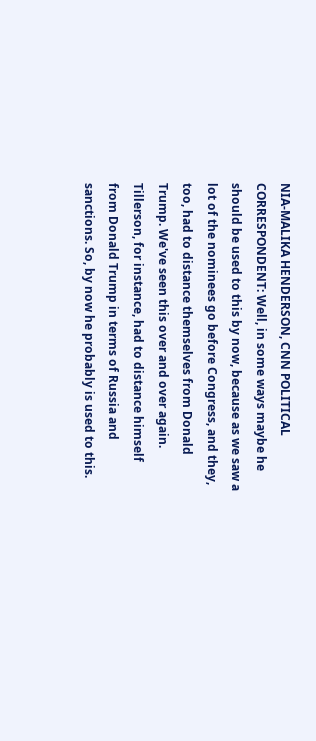NIA-MALIKA HENDERSON, CNN POLITICAL CORRESPONDENT: Well, in some ways maybe he should be used to this by now, because as we saw a lot of the nominees go before Congress, and they, too, had to distance themselves from Donald Trump. We've seen this over and over again. Tillerson, for instance, had to distance himself from Donald Trump in terms of Russia and sanctions. So, by now he probably is used to this.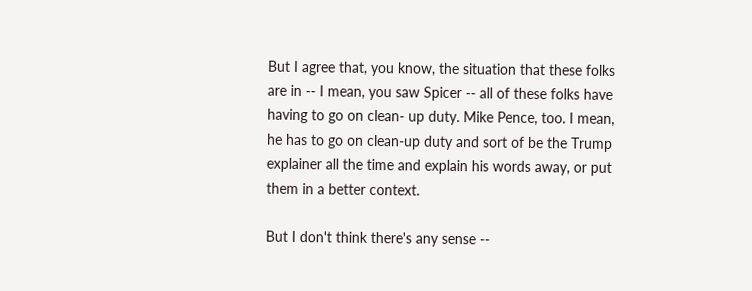But I agree that, you know, the situation that these folks are in -- I mean, you saw Spicer -- all of these folks have having to go on clean- up duty. Mike Pence, too. I mean, he has to go on clean-up duty and sort of be the Trump explainer all the time and explain his words away, or put them in a better context.

But I don't think there's any sense --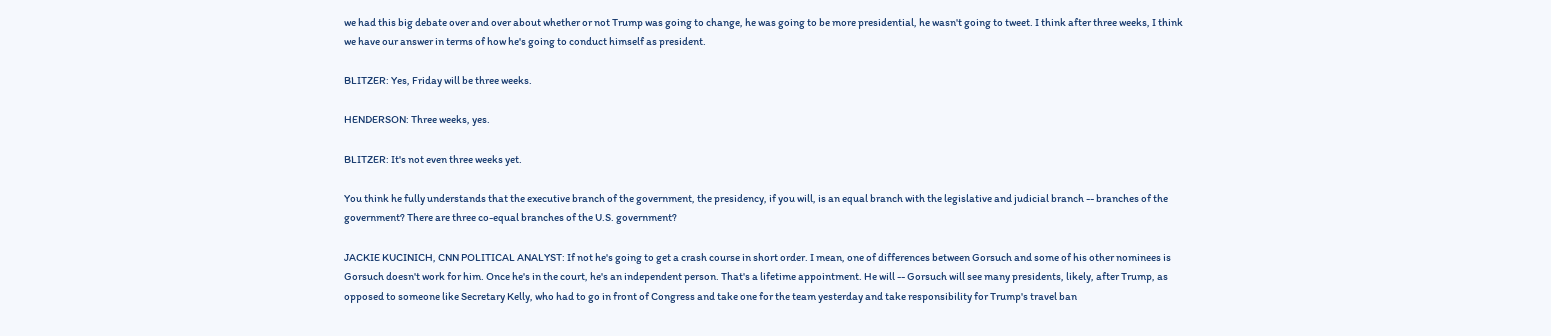we had this big debate over and over about whether or not Trump was going to change, he was going to be more presidential, he wasn't going to tweet. I think after three weeks, I think we have our answer in terms of how he's going to conduct himself as president.

BLITZER: Yes, Friday will be three weeks.

HENDERSON: Three weeks, yes.

BLITZER: It's not even three weeks yet.

You think he fully understands that the executive branch of the government, the presidency, if you will, is an equal branch with the legislative and judicial branch -- branches of the government? There are three co-equal branches of the U.S. government?

JACKIE KUCINICH, CNN POLITICAL ANALYST: If not he's going to get a crash course in short order. I mean, one of differences between Gorsuch and some of his other nominees is Gorsuch doesn't work for him. Once he's in the court, he's an independent person. That's a lifetime appointment. He will -- Gorsuch will see many presidents, likely, after Trump, as opposed to someone like Secretary Kelly, who had to go in front of Congress and take one for the team yesterday and take responsibility for Trump's travel ban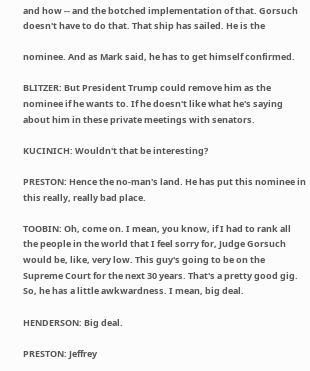and how -- and the botched implementation of that. Gorsuch doesn't have to do that. That ship has sailed. He is the

nominee. And as Mark said, he has to get himself confirmed.

BLITZER: But President Trump could remove him as the nominee if he wants to. If he doesn't like what he's saying about him in these private meetings with senators.

KUCINICH: Wouldn't that be interesting?

PRESTON: Hence the no-man's land. He has put this nominee in this really, really bad place.

TOOBIN: Oh, come on. I mean, you know, if I had to rank all the people in the world that I feel sorry for, Judge Gorsuch would be, like, very low. This guy's going to be on the Supreme Court for the next 30 years. That's a pretty good gig. So, he has a little awkwardness. I mean, big deal.

HENDERSON: Big deal.

PRESTON: Jeffrey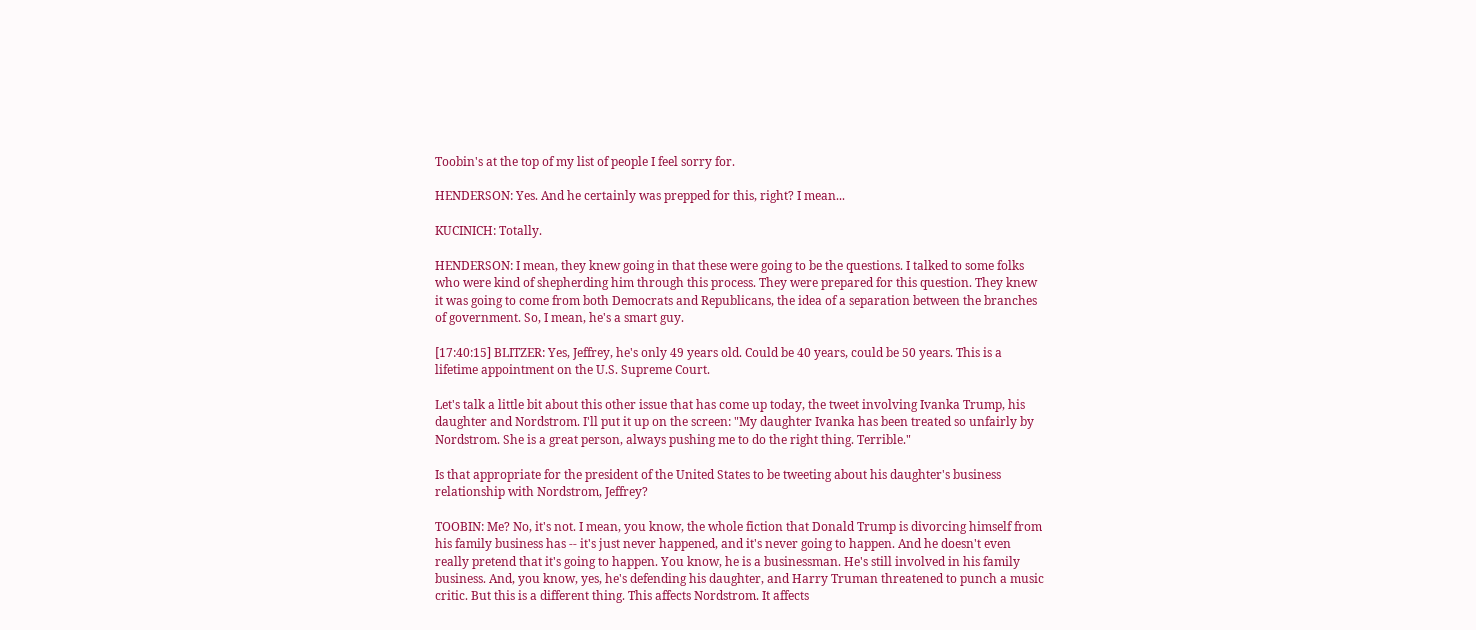Toobin's at the top of my list of people I feel sorry for.

HENDERSON: Yes. And he certainly was prepped for this, right? I mean...

KUCINICH: Totally.

HENDERSON: I mean, they knew going in that these were going to be the questions. I talked to some folks who were kind of shepherding him through this process. They were prepared for this question. They knew it was going to come from both Democrats and Republicans, the idea of a separation between the branches of government. So, I mean, he's a smart guy.

[17:40:15] BLITZER: Yes, Jeffrey, he's only 49 years old. Could be 40 years, could be 50 years. This is a lifetime appointment on the U.S. Supreme Court.

Let's talk a little bit about this other issue that has come up today, the tweet involving Ivanka Trump, his daughter and Nordstrom. I'll put it up on the screen: "My daughter Ivanka has been treated so unfairly by Nordstrom. She is a great person, always pushing me to do the right thing. Terrible."

Is that appropriate for the president of the United States to be tweeting about his daughter's business relationship with Nordstrom, Jeffrey?

TOOBIN: Me? No, it's not. I mean, you know, the whole fiction that Donald Trump is divorcing himself from his family business has -- it's just never happened, and it's never going to happen. And he doesn't even really pretend that it's going to happen. You know, he is a businessman. He's still involved in his family business. And, you know, yes, he's defending his daughter, and Harry Truman threatened to punch a music critic. But this is a different thing. This affects Nordstrom. It affects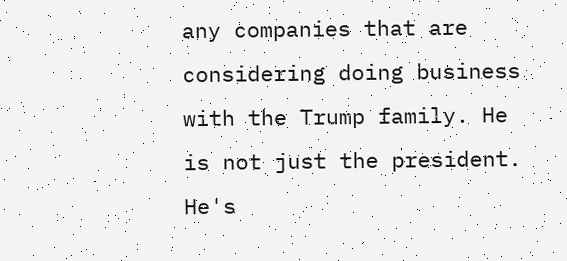any companies that are considering doing business with the Trump family. He is not just the president. He's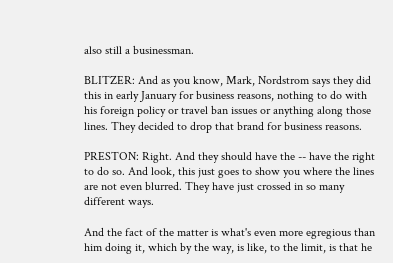also still a businessman.

BLITZER: And as you know, Mark, Nordstrom says they did this in early January for business reasons, nothing to do with his foreign policy or travel ban issues or anything along those lines. They decided to drop that brand for business reasons.

PRESTON: Right. And they should have the -- have the right to do so. And look, this just goes to show you where the lines are not even blurred. They have just crossed in so many different ways.

And the fact of the matter is what's even more egregious than him doing it, which by the way, is like, to the limit, is that he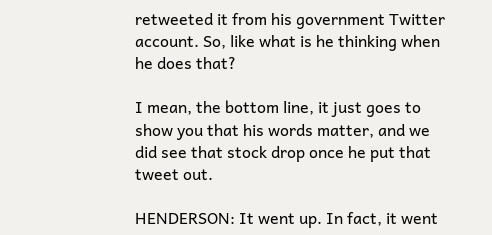retweeted it from his government Twitter account. So, like what is he thinking when he does that?

I mean, the bottom line, it just goes to show you that his words matter, and we did see that stock drop once he put that tweet out.

HENDERSON: It went up. In fact, it went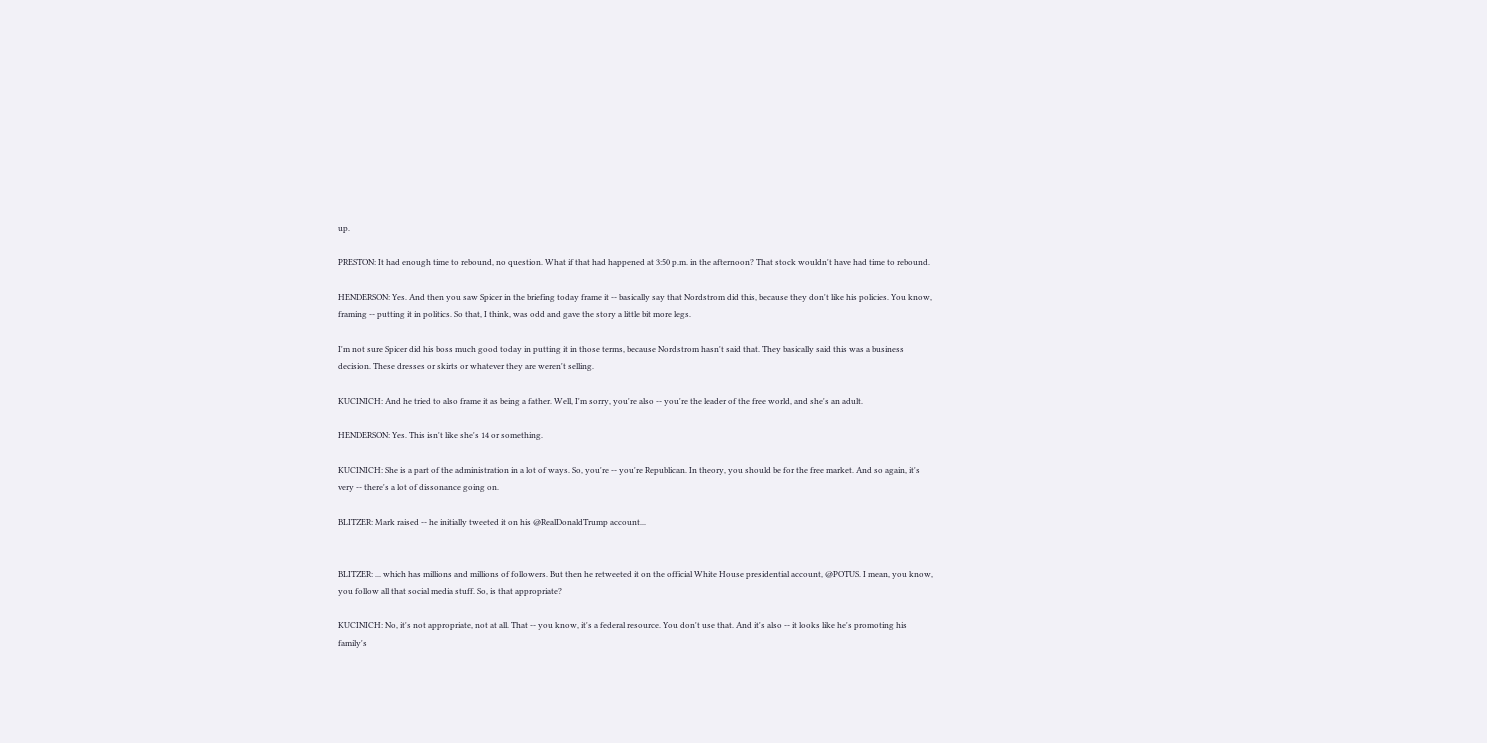up.

PRESTON: It had enough time to rebound, no question. What if that had happened at 3:50 p.m. in the afternoon? That stock wouldn't have had time to rebound.

HENDERSON: Yes. And then you saw Spicer in the briefing today frame it -- basically say that Nordstrom did this, because they don't like his policies. You know, framing -- putting it in politics. So that, I think, was odd and gave the story a little bit more legs.

I'm not sure Spicer did his boss much good today in putting it in those terms, because Nordstrom hasn't said that. They basically said this was a business decision. These dresses or skirts or whatever they are weren't selling.

KUCINICH: And he tried to also frame it as being a father. Well, I'm sorry, you're also -- you're the leader of the free world, and she's an adult.

HENDERSON: Yes. This isn't like she's 14 or something.

KUCINICH: She is a part of the administration in a lot of ways. So, you're -- you're Republican. In theory, you should be for the free market. And so again, it's very -- there's a lot of dissonance going on.

BLITZER: Mark raised -- he initially tweeted it on his @RealDonaldTrump account...


BLITZER: ... which has millions and millions of followers. But then he retweeted it on the official White House presidential account, @POTUS. I mean, you know, you follow all that social media stuff. So, is that appropriate?

KUCINICH: No, it's not appropriate, not at all. That -- you know, it's a federal resource. You don't use that. And it's also -- it looks like he's promoting his family's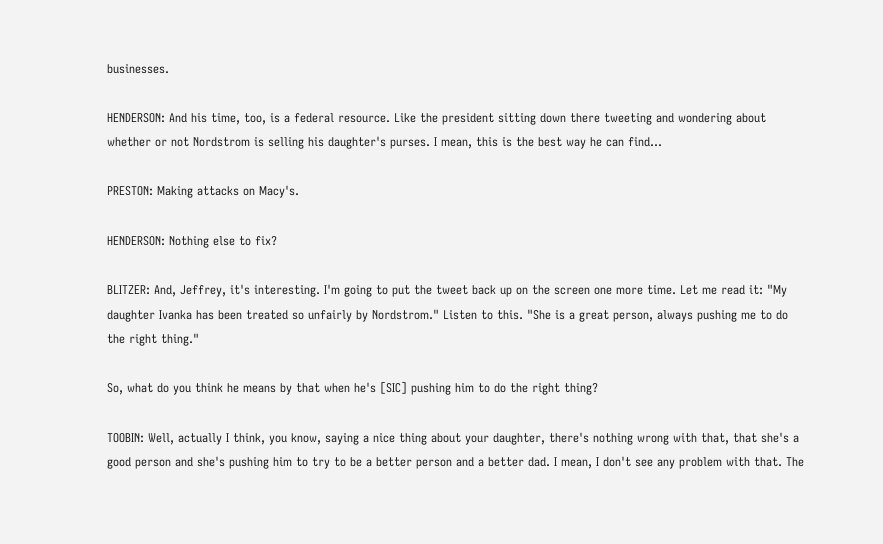businesses.

HENDERSON: And his time, too, is a federal resource. Like the president sitting down there tweeting and wondering about whether or not Nordstrom is selling his daughter's purses. I mean, this is the best way he can find...

PRESTON: Making attacks on Macy's.

HENDERSON: Nothing else to fix?

BLITZER: And, Jeffrey, it's interesting. I'm going to put the tweet back up on the screen one more time. Let me read it: "My daughter Ivanka has been treated so unfairly by Nordstrom." Listen to this. "She is a great person, always pushing me to do the right thing."

So, what do you think he means by that when he's [SIC] pushing him to do the right thing?

TOOBIN: Well, actually I think, you know, saying a nice thing about your daughter, there's nothing wrong with that, that she's a good person and she's pushing him to try to be a better person and a better dad. I mean, I don't see any problem with that. The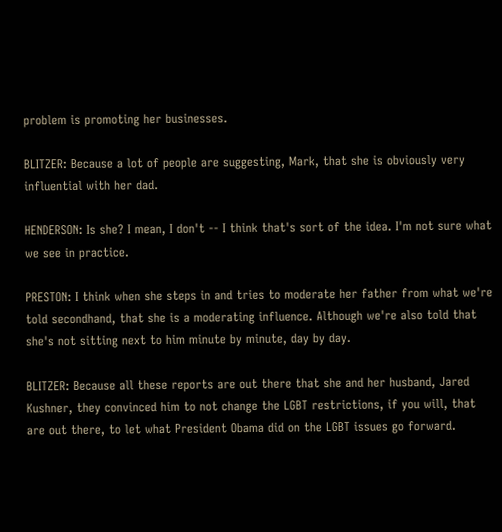problem is promoting her businesses.

BLITZER: Because a lot of people are suggesting, Mark, that she is obviously very influential with her dad.

HENDERSON: Is she? I mean, I don't -- I think that's sort of the idea. I'm not sure what we see in practice.

PRESTON: I think when she steps in and tries to moderate her father from what we're told secondhand, that she is a moderating influence. Although we're also told that she's not sitting next to him minute by minute, day by day.

BLITZER: Because all these reports are out there that she and her husband, Jared Kushner, they convinced him to not change the LGBT restrictions, if you will, that are out there, to let what President Obama did on the LGBT issues go forward.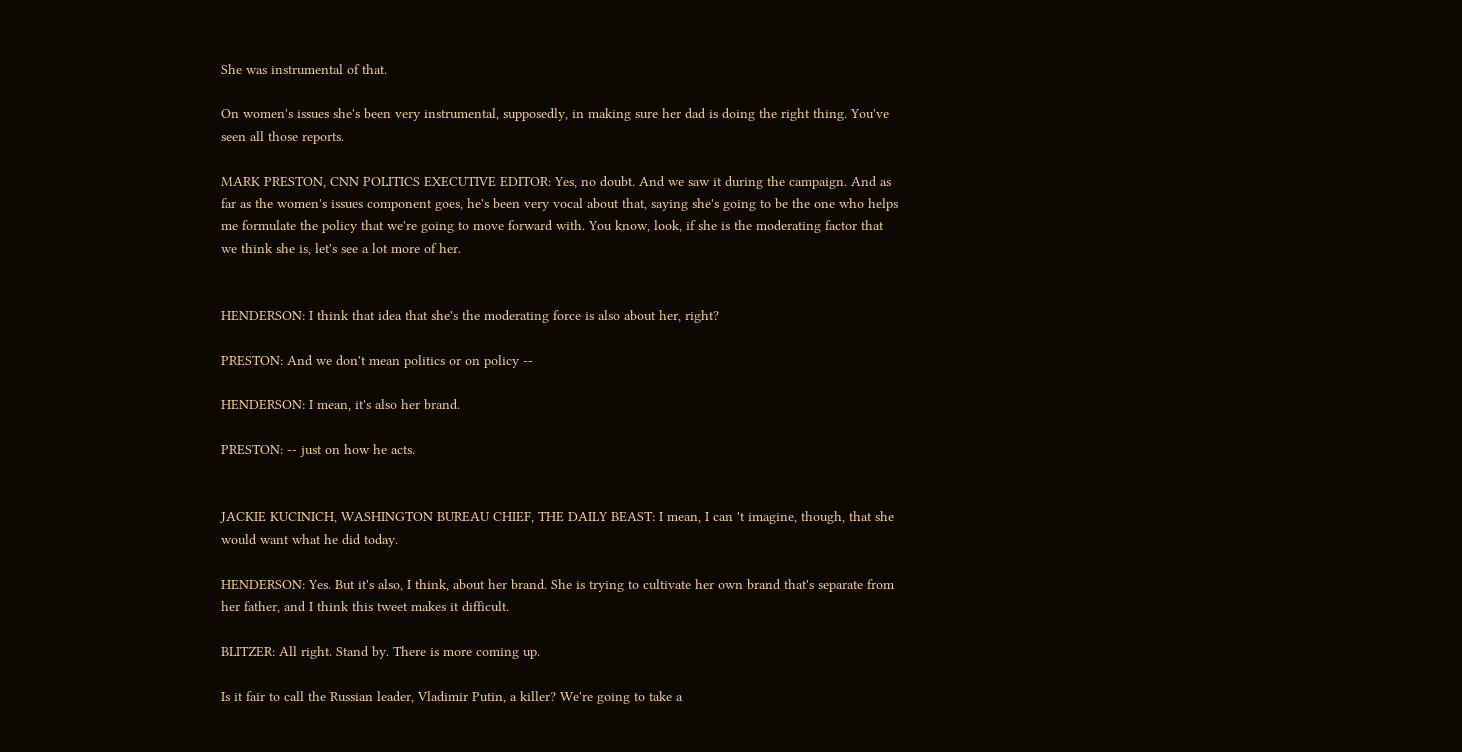She was instrumental of that.

On women's issues she's been very instrumental, supposedly, in making sure her dad is doing the right thing. You've seen all those reports.

MARK PRESTON, CNN POLITICS EXECUTIVE EDITOR: Yes, no doubt. And we saw it during the campaign. And as far as the women's issues component goes, he's been very vocal about that, saying she's going to be the one who helps me formulate the policy that we're going to move forward with. You know, look, if she is the moderating factor that we think she is, let's see a lot more of her.


HENDERSON: I think that idea that she's the moderating force is also about her, right?

PRESTON: And we don't mean politics or on policy --

HENDERSON: I mean, it's also her brand.

PRESTON: -- just on how he acts.


JACKIE KUCINICH, WASHINGTON BUREAU CHIEF, THE DAILY BEAST: I mean, I can 't imagine, though, that she would want what he did today.

HENDERSON: Yes. But it's also, I think, about her brand. She is trying to cultivate her own brand that's separate from her father, and I think this tweet makes it difficult.

BLITZER: All right. Stand by. There is more coming up.

Is it fair to call the Russian leader, Vladimir Putin, a killer? We're going to take a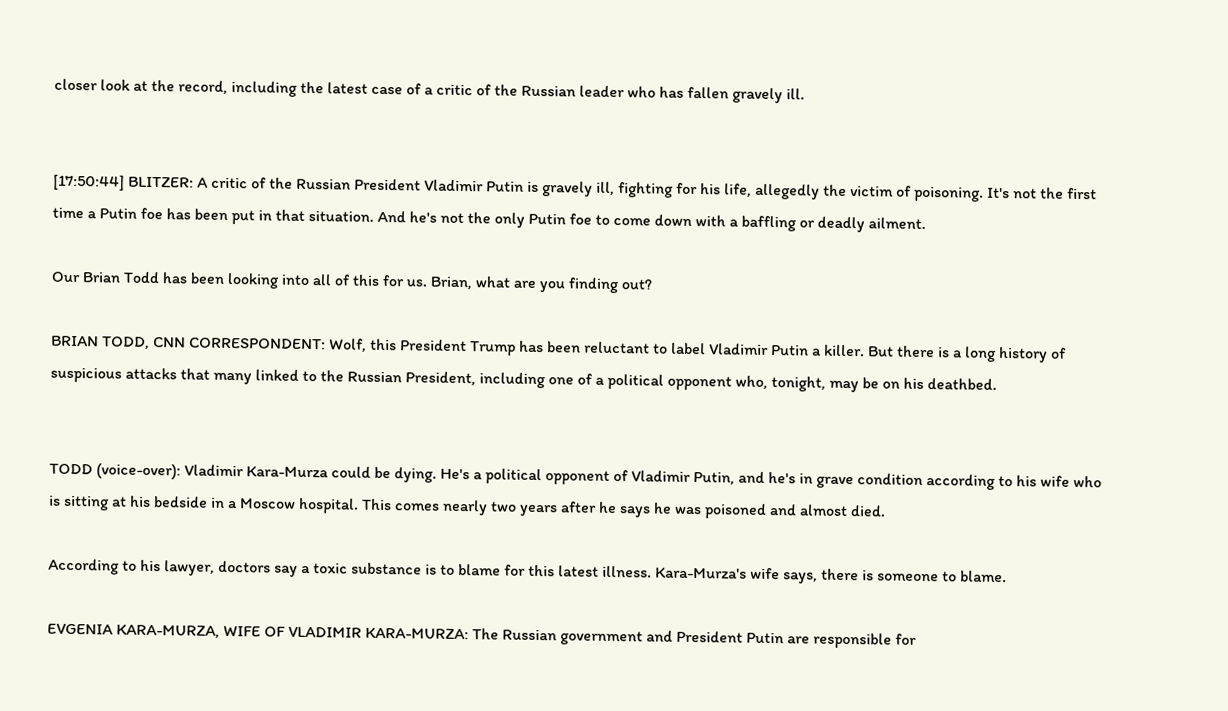closer look at the record, including the latest case of a critic of the Russian leader who has fallen gravely ill.


[17:50:44] BLITZER: A critic of the Russian President Vladimir Putin is gravely ill, fighting for his life, allegedly the victim of poisoning. It's not the first time a Putin foe has been put in that situation. And he's not the only Putin foe to come down with a baffling or deadly ailment.

Our Brian Todd has been looking into all of this for us. Brian, what are you finding out?

BRIAN TODD, CNN CORRESPONDENT: Wolf, this President Trump has been reluctant to label Vladimir Putin a killer. But there is a long history of suspicious attacks that many linked to the Russian President, including one of a political opponent who, tonight, may be on his deathbed.


TODD (voice-over): Vladimir Kara-Murza could be dying. He's a political opponent of Vladimir Putin, and he's in grave condition according to his wife who is sitting at his bedside in a Moscow hospital. This comes nearly two years after he says he was poisoned and almost died.

According to his lawyer, doctors say a toxic substance is to blame for this latest illness. Kara-Murza's wife says, there is someone to blame.

EVGENIA KARA-MURZA, WIFE OF VLADIMIR KARA-MURZA: The Russian government and President Putin are responsible for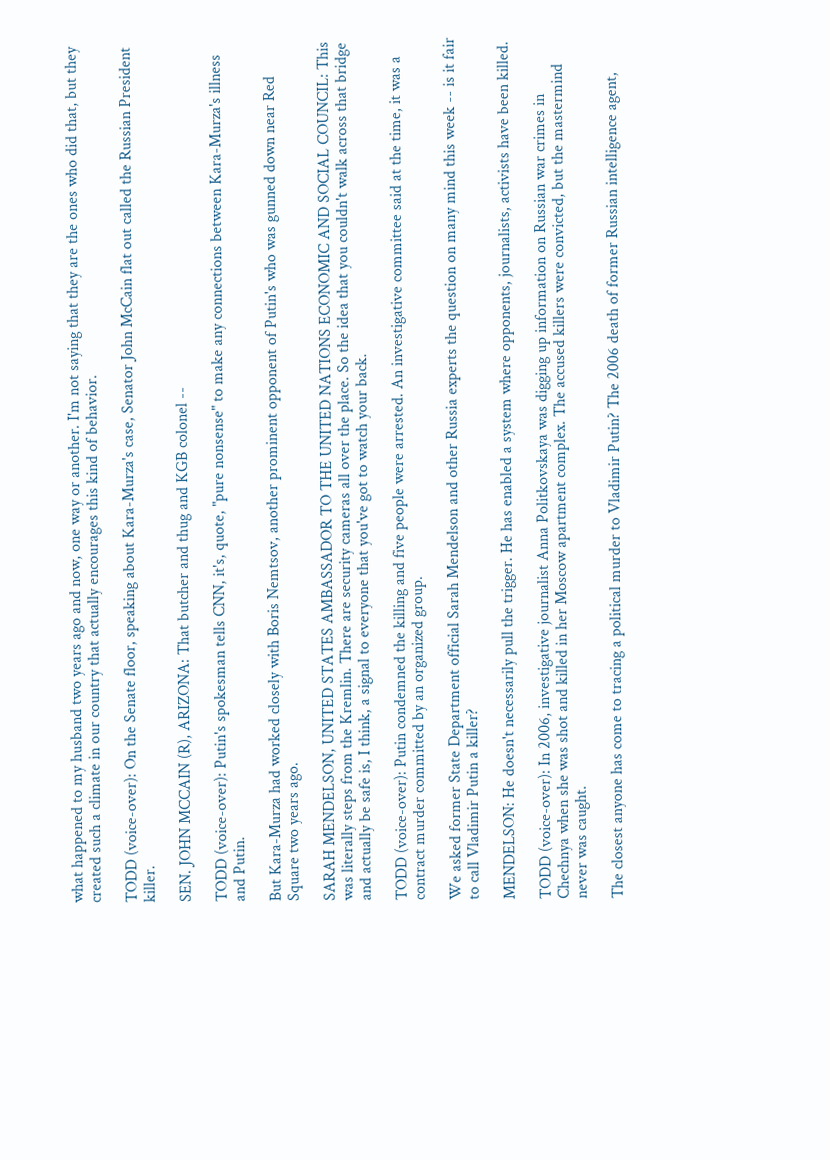what happened to my husband two years ago and now, one way or another. I'm not saying that they are the ones who did that, but they created such a climate in our country that actually encourages this kind of behavior.

TODD (voice-over): On the Senate floor, speaking about Kara-Murza's case, Senator John McCain flat out called the Russian President killer.

SEN. JOHN MCCAIN (R), ARIZONA: That butcher and thug and KGB colonel --

TODD (voice-over): Putin's spokesman tells CNN, it's, quote, "pure nonsense" to make any connections between Kara-Murza's illness and Putin.

But Kara-Murza had worked closely with Boris Nemtsov, another prominent opponent of Putin's who was gunned down near Red Square two years ago.

SARAH MENDELSON, UNITED STATES AMBASSADOR TO THE UNITED NATIONS ECONOMIC AND SOCIAL COUNCIL: This was literally steps from the Kremlin. There are security cameras all over the place. So the idea that you couldn't walk across that bridge and actually be safe is, I think, a signal to everyone that you've got to watch your back.

TODD (voice-over): Putin condemned the killing and five people were arrested. An investigative committee said at the time, it was a contract murder committed by an organized group.

We asked former State Department official Sarah Mendelson and other Russia experts the question on many mind this week -- is it fair to call Vladimir Putin a killer?

MENDELSON: He doesn't necessarily pull the trigger. He has enabled a system where opponents, journalists, activists have been killed.

TODD (voice-over): In 2006, investigative journalist Anna Politkovskaya was digging up information on Russian war crimes in Chechnya when she was shot and killed in her Moscow apartment complex. The accused killers were convicted, but the mastermind never was caught.

The closest anyone has come to tracing a political murder to Vladimir Putin? The 2006 death of former Russian intelligence agent,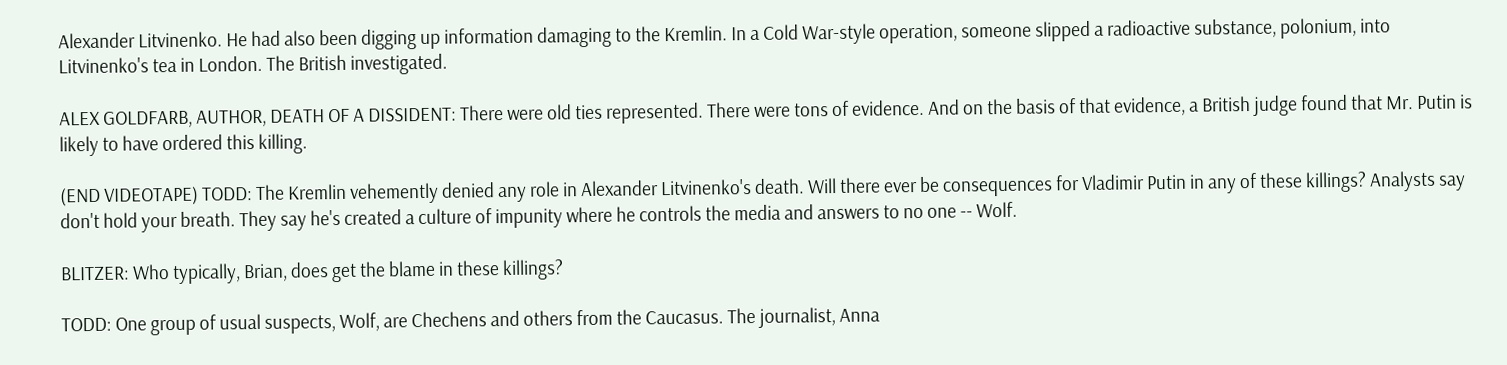Alexander Litvinenko. He had also been digging up information damaging to the Kremlin. In a Cold War-style operation, someone slipped a radioactive substance, polonium, into Litvinenko's tea in London. The British investigated.

ALEX GOLDFARB, AUTHOR, DEATH OF A DISSIDENT: There were old ties represented. There were tons of evidence. And on the basis of that evidence, a British judge found that Mr. Putin is likely to have ordered this killing.

(END VIDEOTAPE) TODD: The Kremlin vehemently denied any role in Alexander Litvinenko's death. Will there ever be consequences for Vladimir Putin in any of these killings? Analysts say don't hold your breath. They say he's created a culture of impunity where he controls the media and answers to no one -- Wolf.

BLITZER: Who typically, Brian, does get the blame in these killings?

TODD: One group of usual suspects, Wolf, are Chechens and others from the Caucasus. The journalist, Anna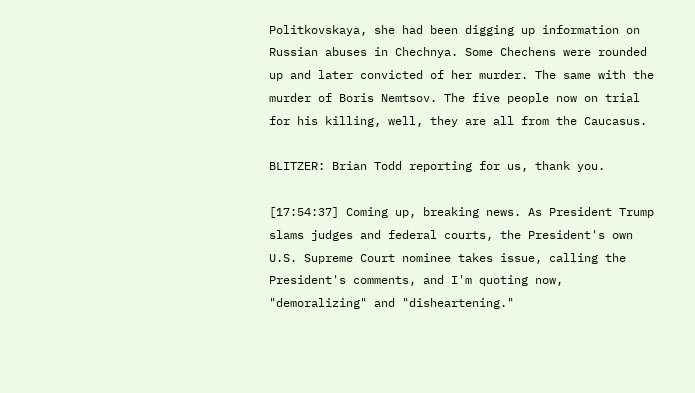Politkovskaya, she had been digging up information on Russian abuses in Chechnya. Some Chechens were rounded up and later convicted of her murder. The same with the murder of Boris Nemtsov. The five people now on trial for his killing, well, they are all from the Caucasus.

BLITZER: Brian Todd reporting for us, thank you.

[17:54:37] Coming up, breaking news. As President Trump slams judges and federal courts, the President's own U.S. Supreme Court nominee takes issue, calling the President's comments, and I'm quoting now, "demoralizing" and "disheartening."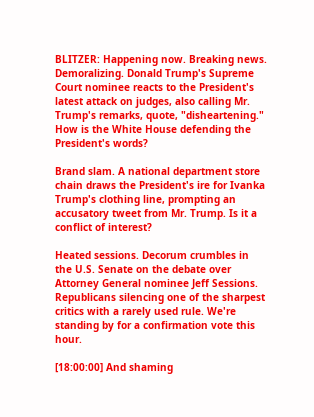BLITZER: Happening now. Breaking news. Demoralizing. Donald Trump's Supreme Court nominee reacts to the President's latest attack on judges, also calling Mr. Trump's remarks, quote, "disheartening." How is the White House defending the President's words?

Brand slam. A national department store chain draws the President's ire for Ivanka Trump's clothing line, prompting an accusatory tweet from Mr. Trump. Is it a conflict of interest?

Heated sessions. Decorum crumbles in the U.S. Senate on the debate over Attorney General nominee Jeff Sessions. Republicans silencing one of the sharpest critics with a rarely used rule. We're standing by for a confirmation vote this hour.

[18:00:00] And shaming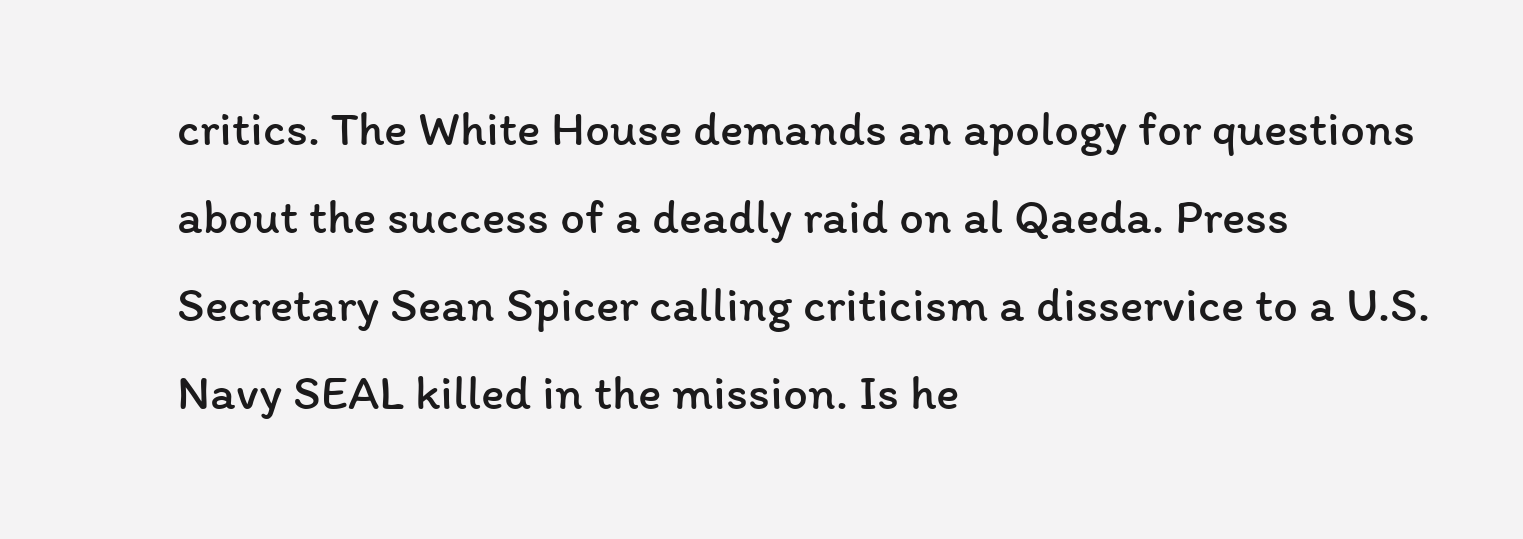critics. The White House demands an apology for questions about the success of a deadly raid on al Qaeda. Press Secretary Sean Spicer calling criticism a disservice to a U.S. Navy SEAL killed in the mission. Is he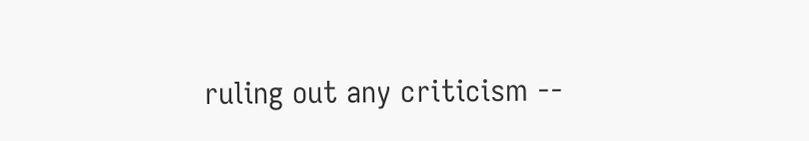ruling out any criticism --